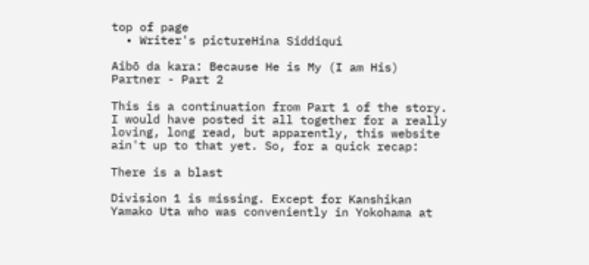top of page
  • Writer's pictureHina Siddiqui

Aibō da kara: Because He is My (I am His) Partner - Part 2

This is a continuation from Part 1 of the story. I would have posted it all together for a really loving, long read, but apparently, this website ain't up to that yet. So, for a quick recap:

There is a blast

Division 1 is missing. Except for Kanshikan Yamako Uta who was conveniently in Yokohama at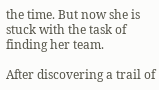the time. But now she is stuck with the task of finding her team.

After discovering a trail of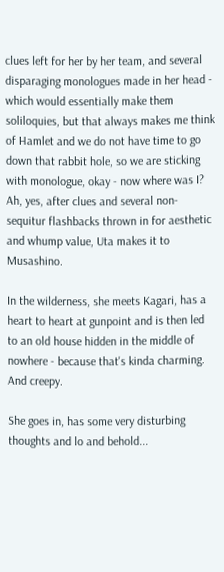clues left for her by her team, and several disparaging monologues made in her head - which would essentially make them soliloquies, but that always makes me think of Hamlet and we do not have time to go down that rabbit hole, so we are sticking with monologue, okay - now where was I? Ah, yes, after clues and several non-sequitur flashbacks thrown in for aesthetic and whump value, Uta makes it to Musashino.

In the wilderness, she meets Kagari, has a heart to heart at gunpoint and is then led to an old house hidden in the middle of nowhere - because that's kinda charming. And creepy.

She goes in, has some very disturbing thoughts and lo and behold...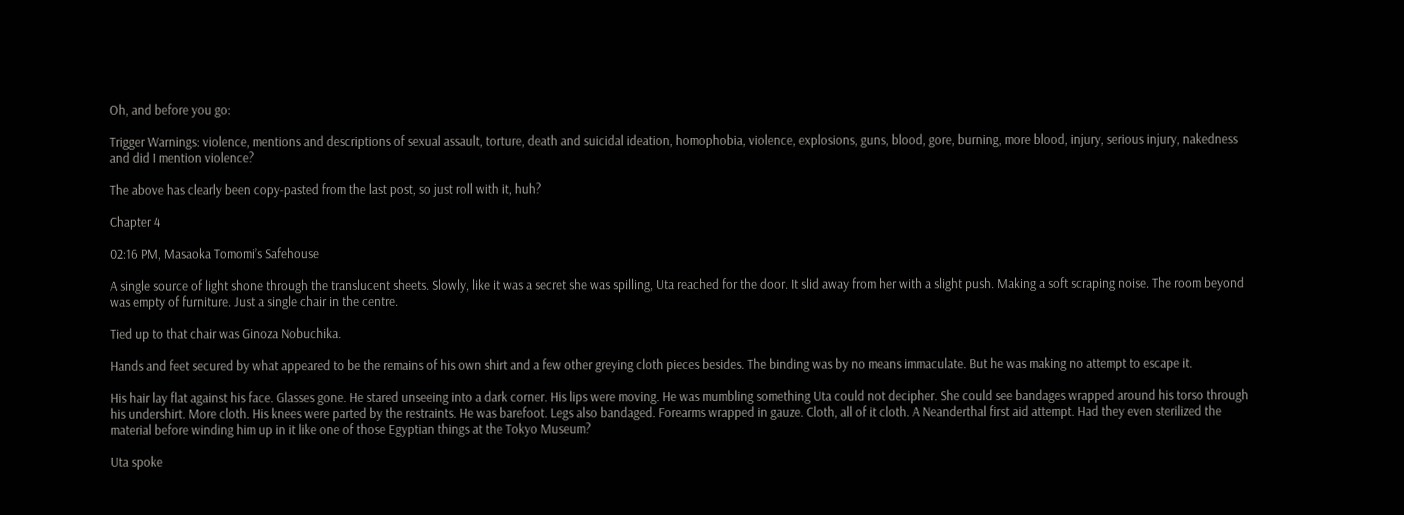Oh, and before you go:

Trigger Warnings: violence, mentions and descriptions of sexual assault, torture, death and suicidal ideation, homophobia, violence, explosions, guns, blood, gore, burning, more blood, injury, serious injury, nakedness and did I mention violence?

The above has clearly been copy-pasted from the last post, so just roll with it, huh?

Chapter 4

02:16 PM, Masaoka Tomomi’s Safehouse

A single source of light shone through the translucent sheets. Slowly, like it was a secret she was spilling, Uta reached for the door. It slid away from her with a slight push. Making a soft scraping noise. The room beyond was empty of furniture. Just a single chair in the centre.

Tied up to that chair was Ginoza Nobuchika.

Hands and feet secured by what appeared to be the remains of his own shirt and a few other greying cloth pieces besides. The binding was by no means immaculate. But he was making no attempt to escape it.

His hair lay flat against his face. Glasses gone. He stared unseeing into a dark corner. His lips were moving. He was mumbling something Uta could not decipher. She could see bandages wrapped around his torso through his undershirt. More cloth. His knees were parted by the restraints. He was barefoot. Legs also bandaged. Forearms wrapped in gauze. Cloth, all of it cloth. A Neanderthal first aid attempt. Had they even sterilized the material before winding him up in it like one of those Egyptian things at the Tokyo Museum?

Uta spoke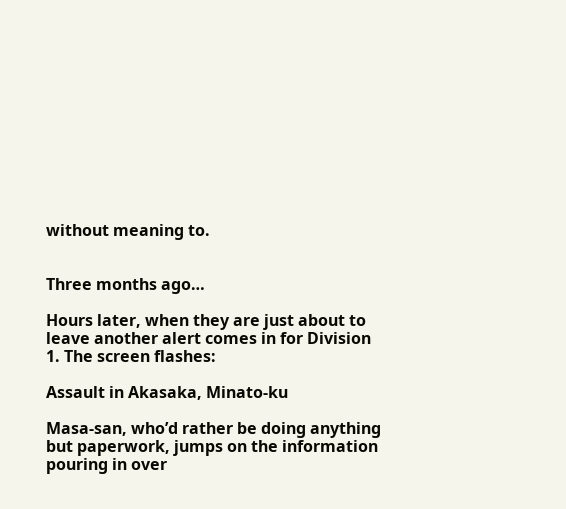without meaning to.


Three months ago…

Hours later, when they are just about to leave another alert comes in for Division 1. The screen flashes:

Assault in Akasaka, Minato-ku

Masa-san, who’d rather be doing anything but paperwork, jumps on the information pouring in over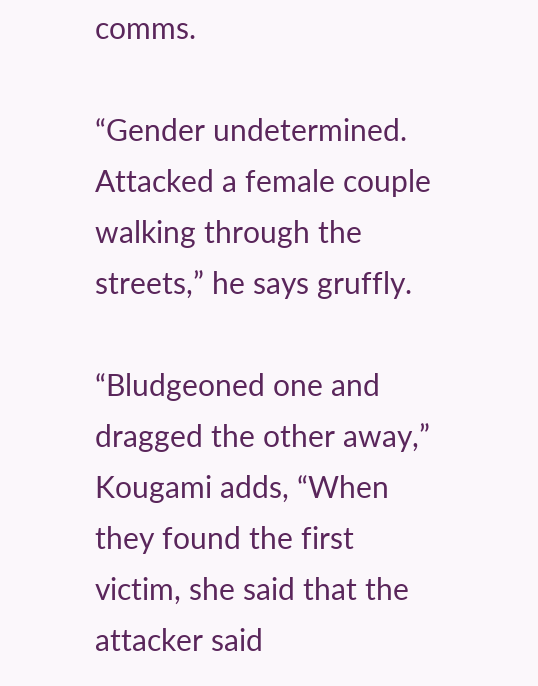comms.

“Gender undetermined. Attacked a female couple walking through the streets,” he says gruffly.

“Bludgeoned one and dragged the other away,” Kougami adds, “When they found the first victim, she said that the attacker said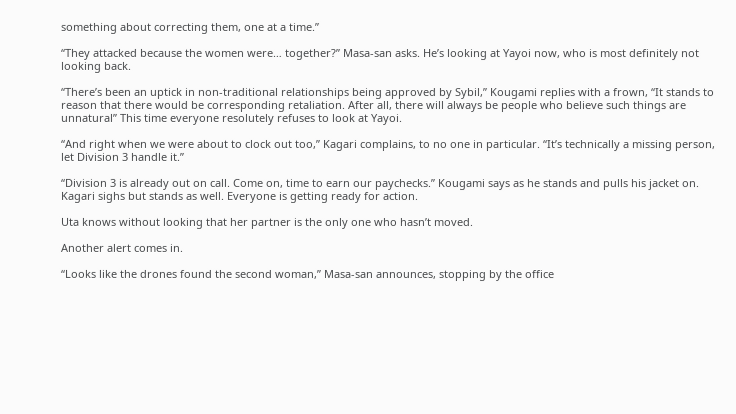something about correcting them, one at a time.”

“They attacked because the women were… together?” Masa-san asks. He’s looking at Yayoi now, who is most definitely not looking back.

“There’s been an uptick in non-traditional relationships being approved by Sybil,” Kougami replies with a frown, “It stands to reason that there would be corresponding retaliation. After all, there will always be people who believe such things are unnatural” This time everyone resolutely refuses to look at Yayoi.

“And right when we were about to clock out too,” Kagari complains, to no one in particular. “It’s technically a missing person, let Division 3 handle it.”

“Division 3 is already out on call. Come on, time to earn our paychecks.” Kougami says as he stands and pulls his jacket on. Kagari sighs but stands as well. Everyone is getting ready for action.

Uta knows without looking that her partner is the only one who hasn’t moved.

Another alert comes in.

“Looks like the drones found the second woman,” Masa-san announces, stopping by the office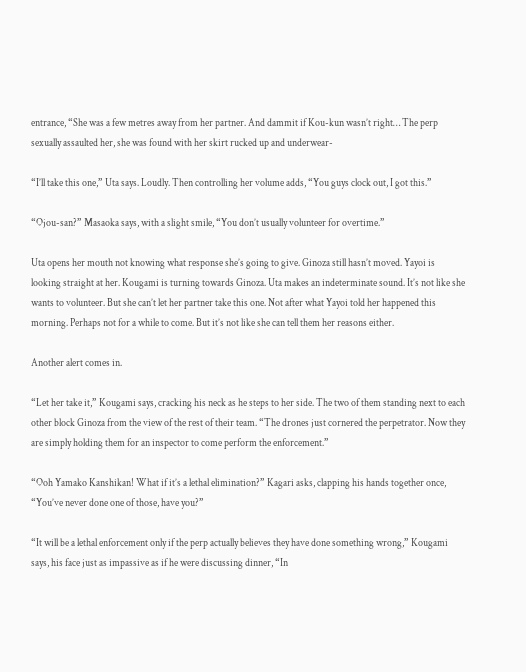entrance, “She was a few metres away from her partner. And dammit if Kou-kun wasn’t right… The perp sexually assaulted her, she was found with her skirt rucked up and underwear-

“I’ll take this one,” Uta says. Loudly. Then controlling her volume adds, “You guys clock out, I got this.”

“Ojou-san?” Masaoka says, with a slight smile, “You don’t usually volunteer for overtime.”

Uta opens her mouth not knowing what response she’s going to give. Ginoza still hasn’t moved. Yayoi is looking straight at her. Kougami is turning towards Ginoza. Uta makes an indeterminate sound. It’s not like she wants to volunteer. But she can’t let her partner take this one. Not after what Yayoi told her happened this morning. Perhaps not for a while to come. But it’s not like she can tell them her reasons either.

Another alert comes in.

“Let her take it,” Kougami says, cracking his neck as he steps to her side. The two of them standing next to each other block Ginoza from the view of the rest of their team. “The drones just cornered the perpetrator. Now they are simply holding them for an inspector to come perform the enforcement.”

“Ooh Yamako Kanshikan! What if it’s a lethal elimination?” Kagari asks, clapping his hands together once, “You’ve never done one of those, have you?”

“It will be a lethal enforcement only if the perp actually believes they have done something wrong,” Kougami says, his face just as impassive as if he were discussing dinner, “In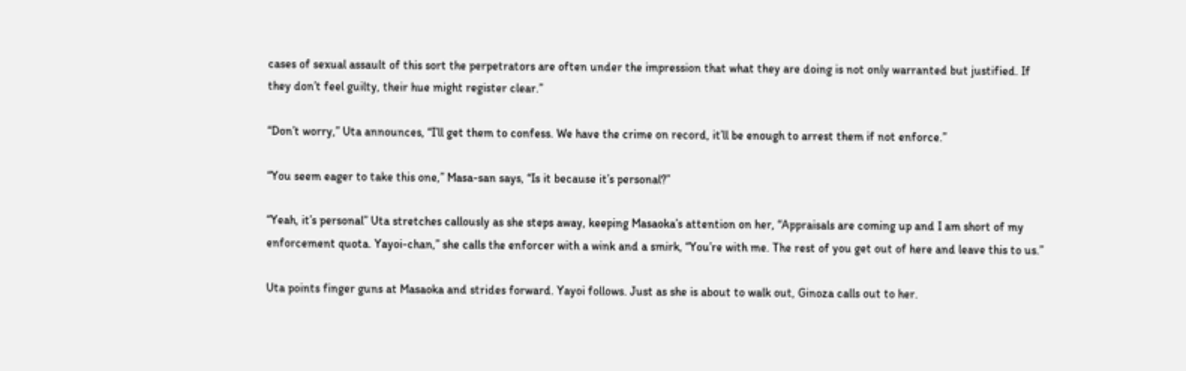cases of sexual assault of this sort the perpetrators are often under the impression that what they are doing is not only warranted but justified. If they don’t feel guilty, their hue might register clear.”

“Don’t worry,” Uta announces, “I’ll get them to confess. We have the crime on record, it’ll be enough to arrest them if not enforce.”

“You seem eager to take this one,” Masa-san says, “Is it because it’s personal?”

“Yeah, it’s personal” Uta stretches callously as she steps away, keeping Masaoka’s attention on her, “Appraisals are coming up and I am short of my enforcement quota. Yayoi-chan,” she calls the enforcer with a wink and a smirk, “You’re with me. The rest of you get out of here and leave this to us.”

Uta points finger guns at Masaoka and strides forward. Yayoi follows. Just as she is about to walk out, Ginoza calls out to her.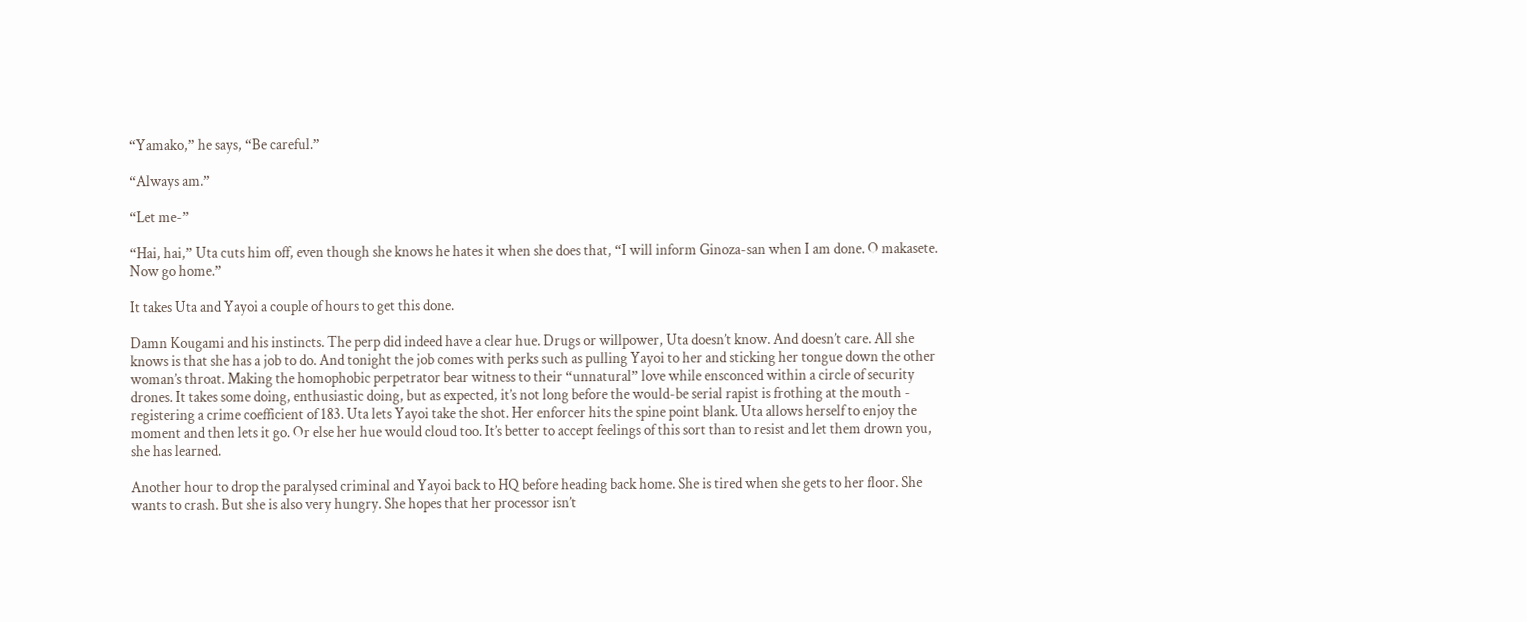“Yamako,” he says, “Be careful.”

“Always am.”

“Let me-”

“Hai, hai,” Uta cuts him off, even though she knows he hates it when she does that, “I will inform Ginoza-san when I am done. O makasete. Now go home.”

It takes Uta and Yayoi a couple of hours to get this done.

Damn Kougami and his instincts. The perp did indeed have a clear hue. Drugs or willpower, Uta doesn’t know. And doesn’t care. All she knows is that she has a job to do. And tonight the job comes with perks such as pulling Yayoi to her and sticking her tongue down the other woman’s throat. Making the homophobic perpetrator bear witness to their “unnatural” love while ensconced within a circle of security drones. It takes some doing, enthusiastic doing, but as expected, it’s not long before the would-be serial rapist is frothing at the mouth - registering a crime coefficient of 183. Uta lets Yayoi take the shot. Her enforcer hits the spine point blank. Uta allows herself to enjoy the moment and then lets it go. Or else her hue would cloud too. It’s better to accept feelings of this sort than to resist and let them drown you, she has learned.

Another hour to drop the paralysed criminal and Yayoi back to HQ before heading back home. She is tired when she gets to her floor. She wants to crash. But she is also very hungry. She hopes that her processor isn’t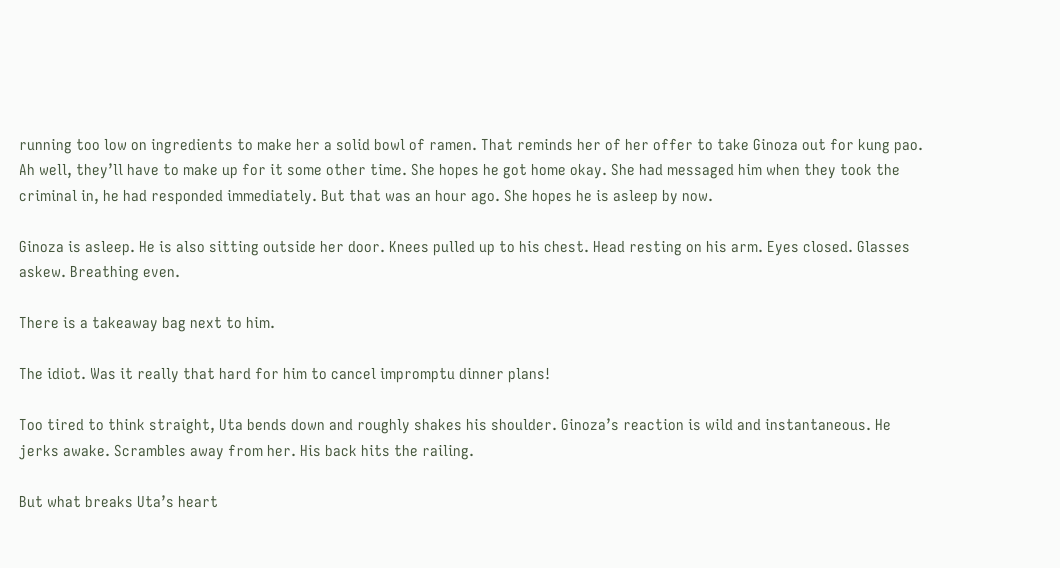running too low on ingredients to make her a solid bowl of ramen. That reminds her of her offer to take Ginoza out for kung pao. Ah well, they’ll have to make up for it some other time. She hopes he got home okay. She had messaged him when they took the criminal in, he had responded immediately. But that was an hour ago. She hopes he is asleep by now.

Ginoza is asleep. He is also sitting outside her door. Knees pulled up to his chest. Head resting on his arm. Eyes closed. Glasses askew. Breathing even.

There is a takeaway bag next to him.

The idiot. Was it really that hard for him to cancel impromptu dinner plans!

Too tired to think straight, Uta bends down and roughly shakes his shoulder. Ginoza’s reaction is wild and instantaneous. He jerks awake. Scrambles away from her. His back hits the railing.

But what breaks Uta’s heart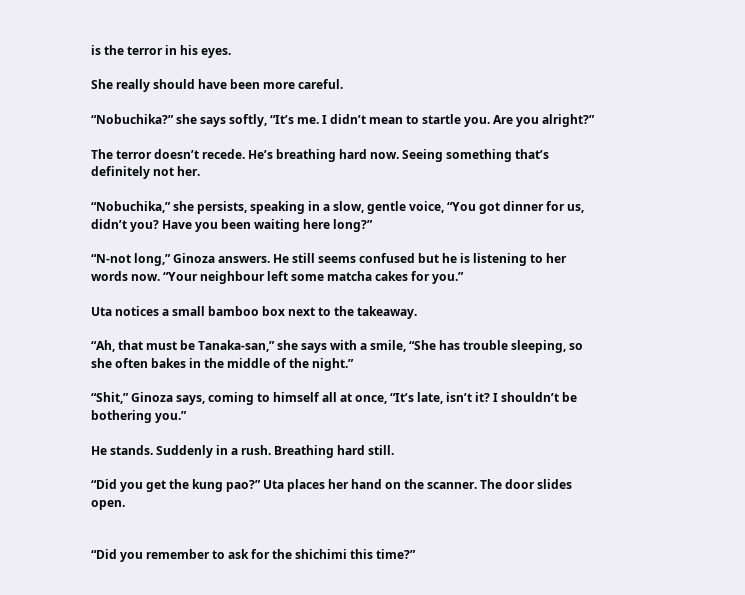is the terror in his eyes.

She really should have been more careful.

“Nobuchika?” she says softly, “It’s me. I didn’t mean to startle you. Are you alright?”

The terror doesn’t recede. He’s breathing hard now. Seeing something that’s definitely not her.

“Nobuchika,” she persists, speaking in a slow, gentle voice, “You got dinner for us, didn’t you? Have you been waiting here long?”

“N-not long,” Ginoza answers. He still seems confused but he is listening to her words now. “Your neighbour left some matcha cakes for you.”

Uta notices a small bamboo box next to the takeaway.

“Ah, that must be Tanaka-san,” she says with a smile, “She has trouble sleeping, so she often bakes in the middle of the night.”

“Shit,” Ginoza says, coming to himself all at once, “It’s late, isn’t it? I shouldn’t be bothering you.”

He stands. Suddenly in a rush. Breathing hard still.

“Did you get the kung pao?” Uta places her hand on the scanner. The door slides open.


“Did you remember to ask for the shichimi this time?”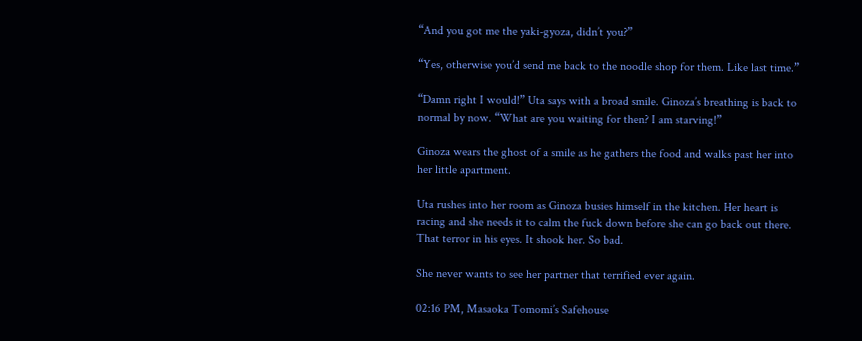“And you got me the yaki-gyoza, didn’t you?”

“Yes, otherwise you’d send me back to the noodle shop for them. Like last time.”

“Damn right I would!” Uta says with a broad smile. Ginoza’s breathing is back to normal by now. “What are you waiting for then? I am starving!”

Ginoza wears the ghost of a smile as he gathers the food and walks past her into her little apartment.

Uta rushes into her room as Ginoza busies himself in the kitchen. Her heart is racing and she needs it to calm the fuck down before she can go back out there. That terror in his eyes. It shook her. So bad.

She never wants to see her partner that terrified ever again.

02:16 PM, Masaoka Tomomi’s Safehouse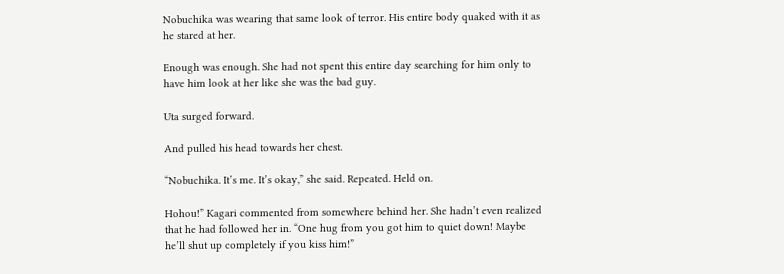Nobuchika was wearing that same look of terror. His entire body quaked with it as he stared at her.

Enough was enough. She had not spent this entire day searching for him only to have him look at her like she was the bad guy.

Uta surged forward.

And pulled his head towards her chest.

“Nobuchika. It’s me. It’s okay,” she said. Repeated. Held on.

Hohou!” Kagari commented from somewhere behind her. She hadn’t even realized that he had followed her in. “One hug from you got him to quiet down! Maybe he’ll shut up completely if you kiss him!”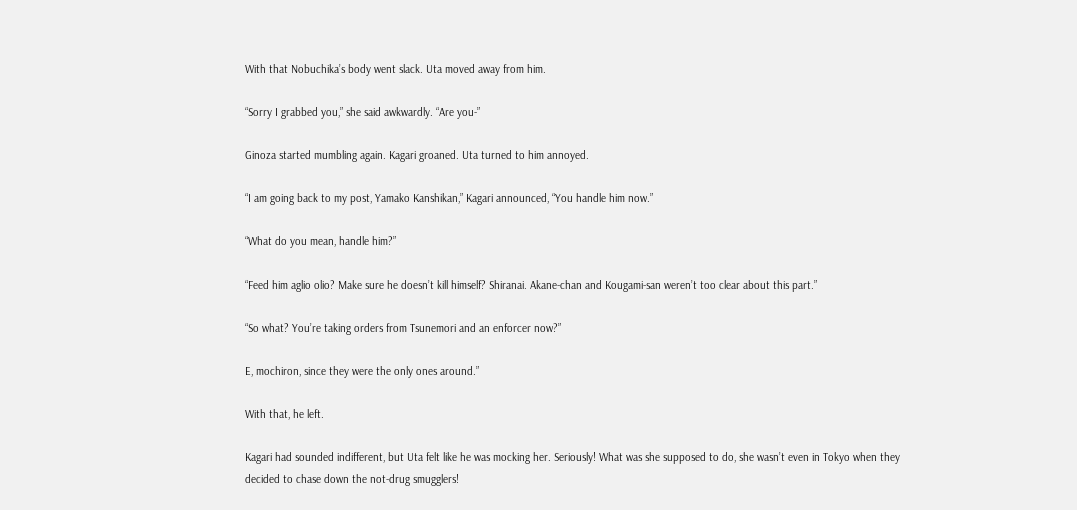With that Nobuchika’s body went slack. Uta moved away from him.

“Sorry I grabbed you,” she said awkwardly. “Are you-”

Ginoza started mumbling again. Kagari groaned. Uta turned to him annoyed.

“I am going back to my post, Yamako Kanshikan,” Kagari announced, “You handle him now.”

“What do you mean, handle him?”

“Feed him aglio olio? Make sure he doesn’t kill himself? Shiranai. Akane-chan and Kougami-san weren’t too clear about this part.”

“So what? You’re taking orders from Tsunemori and an enforcer now?”

E, mochiron, since they were the only ones around.”

With that, he left.

Kagari had sounded indifferent, but Uta felt like he was mocking her. Seriously! What was she supposed to do, she wasn’t even in Tokyo when they decided to chase down the not-drug smugglers!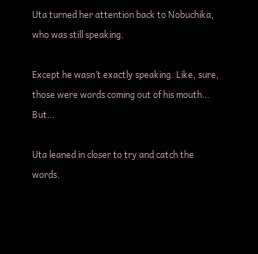Uta turned her attention back to Nobuchika, who was still speaking.

Except he wasn’t exactly speaking. Like, sure, those were words coming out of his mouth… But…

Uta leaned in closer to try and catch the words.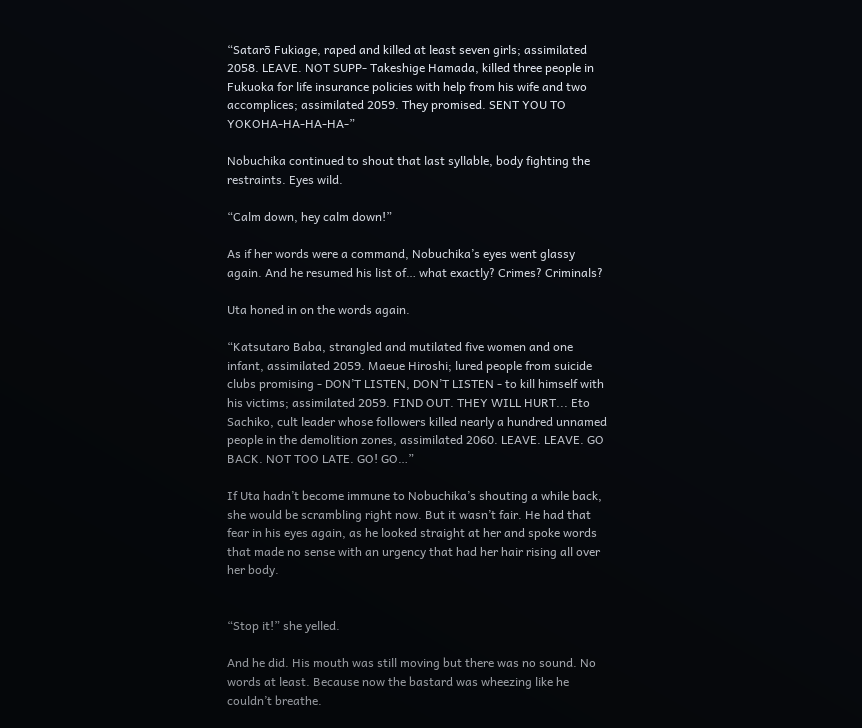“Satarō Fukiage, raped and killed at least seven girls; assimilated 2058. LEAVE. NOT SUPP- Takeshige Hamada, killed three people in Fukuoka for life insurance policies with help from his wife and two accomplices; assimilated 2059. They promised. SENT YOU TO YOKOHA-HA-HA-HA-”

Nobuchika continued to shout that last syllable, body fighting the restraints. Eyes wild.

“Calm down, hey calm down!”

As if her words were a command, Nobuchika’s eyes went glassy again. And he resumed his list of… what exactly? Crimes? Criminals?

Uta honed in on the words again.

“Katsutaro Baba, strangled and mutilated five women and one infant, assimilated 2059. Maeue Hiroshi; lured people from suicide clubs promising - DON’T LISTEN, DON’T LISTEN - to kill himself with his victims; assimilated 2059. FIND OUT. THEY WILL HURT... Eto Sachiko, cult leader whose followers killed nearly a hundred unnamed people in the demolition zones, assimilated 2060. LEAVE. LEAVE. GO BACK. NOT TOO LATE. GO! GO…”

If Uta hadn’t become immune to Nobuchika’s shouting a while back, she would be scrambling right now. But it wasn’t fair. He had that fear in his eyes again, as he looked straight at her and spoke words that made no sense with an urgency that had her hair rising all over her body.


“Stop it!” she yelled.

And he did. His mouth was still moving but there was no sound. No words at least. Because now the bastard was wheezing like he couldn’t breathe.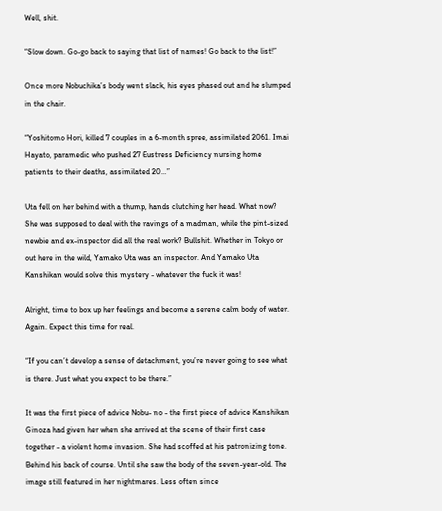Well, shit.

“Slow down. Go-go back to saying that list of names! Go back to the list!”

Once more Nobuchika’s body went slack, his eyes phased out and he slumped in the chair.

“Yoshitomo Hori, killed 7 couples in a 6-month spree, assimilated 2061. Imai Hayato, paramedic who pushed 27 Eustress Deficiency nursing home patients to their deaths, assimilated 20…”

Uta fell on her behind with a thump, hands clutching her head. What now? She was supposed to deal with the ravings of a madman, while the pint-sized newbie and ex-inspector did all the real work? Bullshit. Whether in Tokyo or out here in the wild, Yamako Uta was an inspector. And Yamako Uta Kanshikan would solve this mystery - whatever the fuck it was!

Alright, time to box up her feelings and become a serene calm body of water. Again. Expect this time for real.

“If you can’t develop a sense of detachment, you’re never going to see what is there. Just what you expect to be there.”

It was the first piece of advice Nobu- no - the first piece of advice Kanshikan Ginoza had given her when she arrived at the scene of their first case together - a violent home invasion. She had scoffed at his patronizing tone. Behind his back of course. Until she saw the body of the seven-year-old. The image still featured in her nightmares. Less often since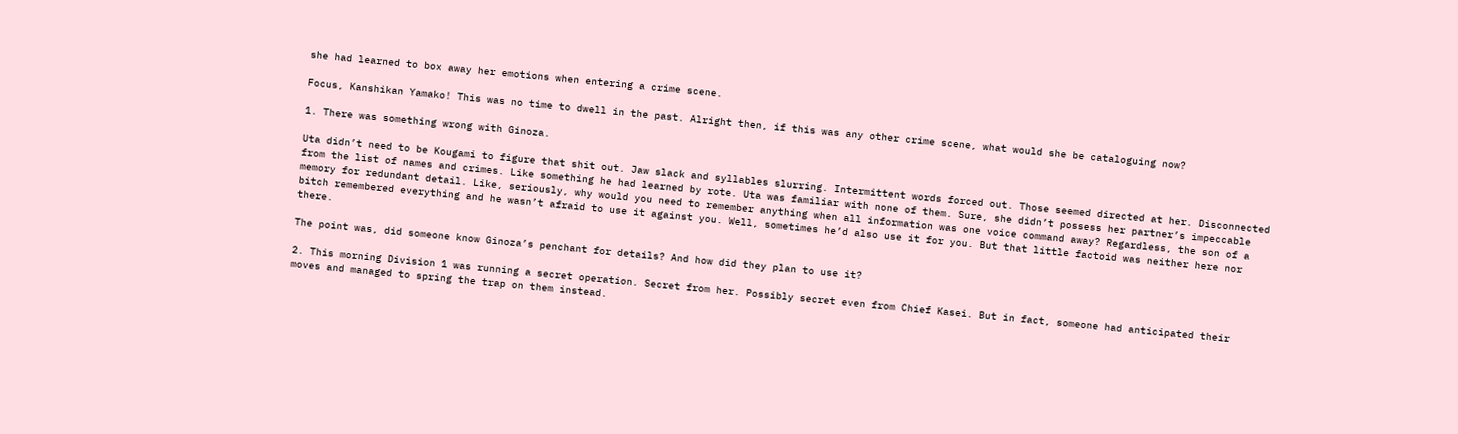she had learned to box away her emotions when entering a crime scene.

Focus, Kanshikan Yamako! This was no time to dwell in the past. Alright then, if this was any other crime scene, what would she be cataloguing now?

1. There was something wrong with Ginoza.

Uta didn’t need to be Kougami to figure that shit out. Jaw slack and syllables slurring. Intermittent words forced out. Those seemed directed at her. Disconnected from the list of names and crimes. Like something he had learned by rote. Uta was familiar with none of them. Sure, she didn’t possess her partner’s impeccable memory for redundant detail. Like, seriously, why would you need to remember anything when all information was one voice command away? Regardless, the son of a bitch remembered everything and he wasn’t afraid to use it against you. Well, sometimes he’d also use it for you. But that little factoid was neither here nor there.

The point was, did someone know Ginoza’s penchant for details? And how did they plan to use it?

2. This morning Division 1 was running a secret operation. Secret from her. Possibly secret even from Chief Kasei. But in fact, someone had anticipated their moves and managed to spring the trap on them instead.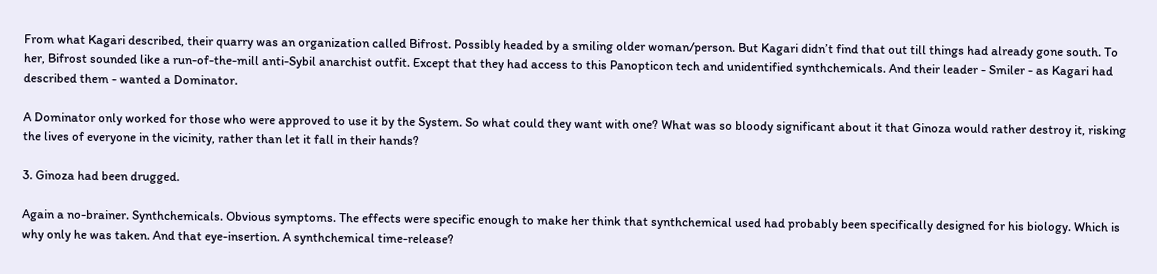From what Kagari described, their quarry was an organization called Bifrost. Possibly headed by a smiling older woman/person. But Kagari didn’t find that out till things had already gone south. To her, Bifrost sounded like a run-of-the-mill anti-Sybil anarchist outfit. Except that they had access to this Panopticon tech and unidentified synthchemicals. And their leader - Smiler - as Kagari had described them - wanted a Dominator.

A Dominator only worked for those who were approved to use it by the System. So what could they want with one? What was so bloody significant about it that Ginoza would rather destroy it, risking the lives of everyone in the vicinity, rather than let it fall in their hands?

3. Ginoza had been drugged.

Again a no-brainer. Synthchemicals. Obvious symptoms. The effects were specific enough to make her think that synthchemical used had probably been specifically designed for his biology. Which is why only he was taken. And that eye-insertion. A synthchemical time-release?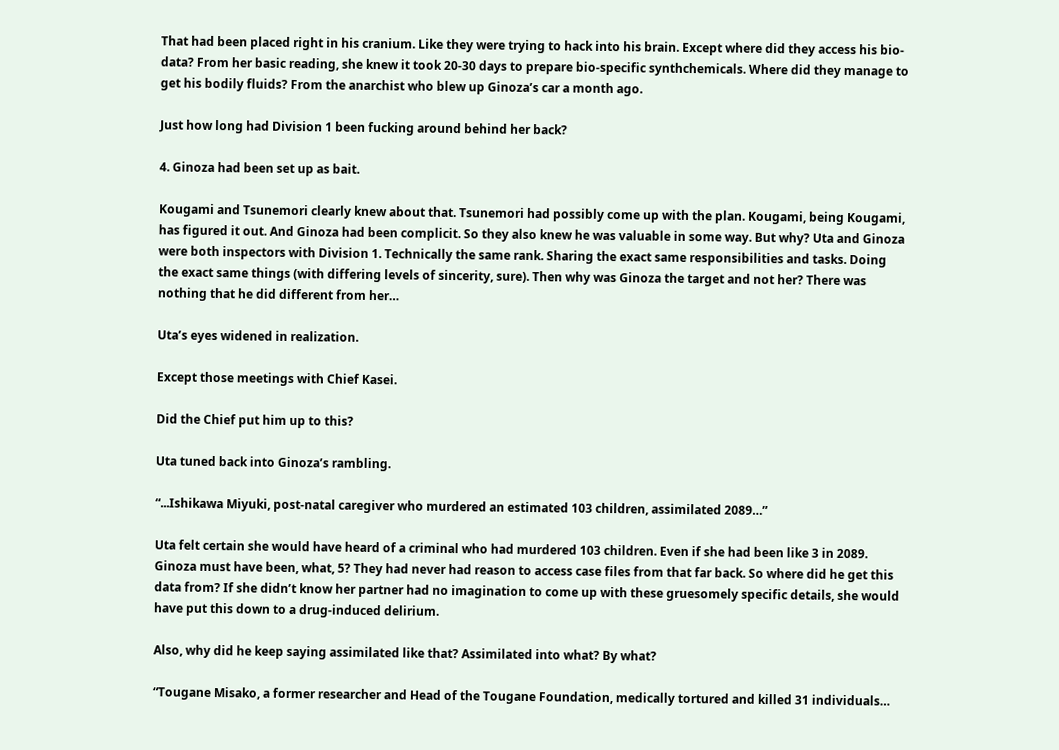That had been placed right in his cranium. Like they were trying to hack into his brain. Except where did they access his bio-data? From her basic reading, she knew it took 20-30 days to prepare bio-specific synthchemicals. Where did they manage to get his bodily fluids? From the anarchist who blew up Ginoza’s car a month ago.

Just how long had Division 1 been fucking around behind her back?

4. Ginoza had been set up as bait.

Kougami and Tsunemori clearly knew about that. Tsunemori had possibly come up with the plan. Kougami, being Kougami, has figured it out. And Ginoza had been complicit. So they also knew he was valuable in some way. But why? Uta and Ginoza were both inspectors with Division 1. Technically the same rank. Sharing the exact same responsibilities and tasks. Doing the exact same things (with differing levels of sincerity, sure). Then why was Ginoza the target and not her? There was nothing that he did different from her…

Uta’s eyes widened in realization.

Except those meetings with Chief Kasei.

Did the Chief put him up to this?

Uta tuned back into Ginoza’s rambling.

“...Ishikawa Miyuki, post-natal caregiver who murdered an estimated 103 children, assimilated 2089…”

Uta felt certain she would have heard of a criminal who had murdered 103 children. Even if she had been like 3 in 2089. Ginoza must have been, what, 5? They had never had reason to access case files from that far back. So where did he get this data from? If she didn’t know her partner had no imagination to come up with these gruesomely specific details, she would have put this down to a drug-induced delirium.

Also, why did he keep saying assimilated like that? Assimilated into what? By what?

“Tougane Misako, a former researcher and Head of the Tougane Foundation, medically tortured and killed 31 individuals…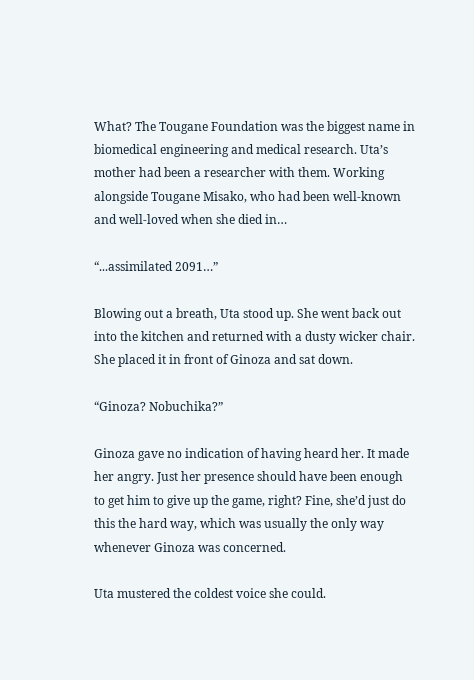What? The Tougane Foundation was the biggest name in biomedical engineering and medical research. Uta’s mother had been a researcher with them. Working alongside Tougane Misako, who had been well-known and well-loved when she died in…

“...assimilated 2091…”

Blowing out a breath, Uta stood up. She went back out into the kitchen and returned with a dusty wicker chair. She placed it in front of Ginoza and sat down.

“Ginoza? Nobuchika?”

Ginoza gave no indication of having heard her. It made her angry. Just her presence should have been enough to get him to give up the game, right? Fine, she’d just do this the hard way, which was usually the only way whenever Ginoza was concerned.

Uta mustered the coldest voice she could.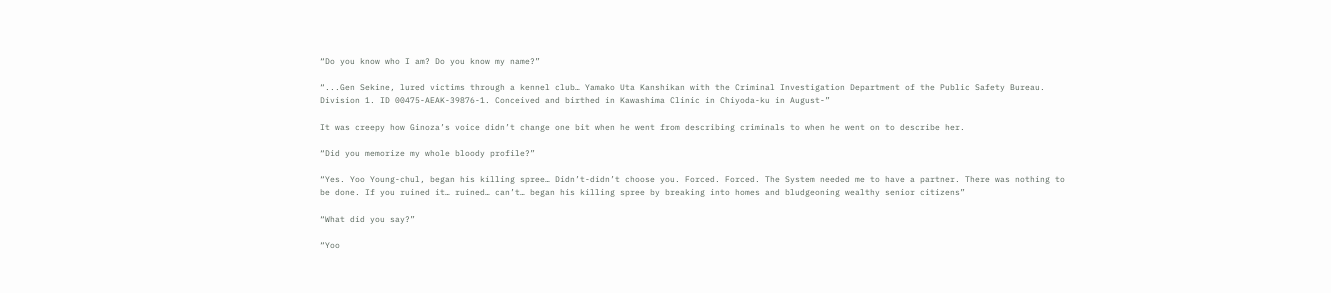“Do you know who I am? Do you know my name?”

“...Gen Sekine, lured victims through a kennel club… Yamako Uta Kanshikan with the Criminal Investigation Department of the Public Safety Bureau. Division 1. ID 00475-AEAK-39876-1. Conceived and birthed in Kawashima Clinic in Chiyoda-ku in August-”

It was creepy how Ginoza’s voice didn’t change one bit when he went from describing criminals to when he went on to describe her.

“Did you memorize my whole bloody profile?”

“Yes. Yoo Young-chul, began his killing spree… Didn’t-didn’t choose you. Forced. Forced. The System needed me to have a partner. There was nothing to be done. If you ruined it… ruined… can’t… began his killing spree by breaking into homes and bludgeoning wealthy senior citizens”

“What did you say?”

“Yoo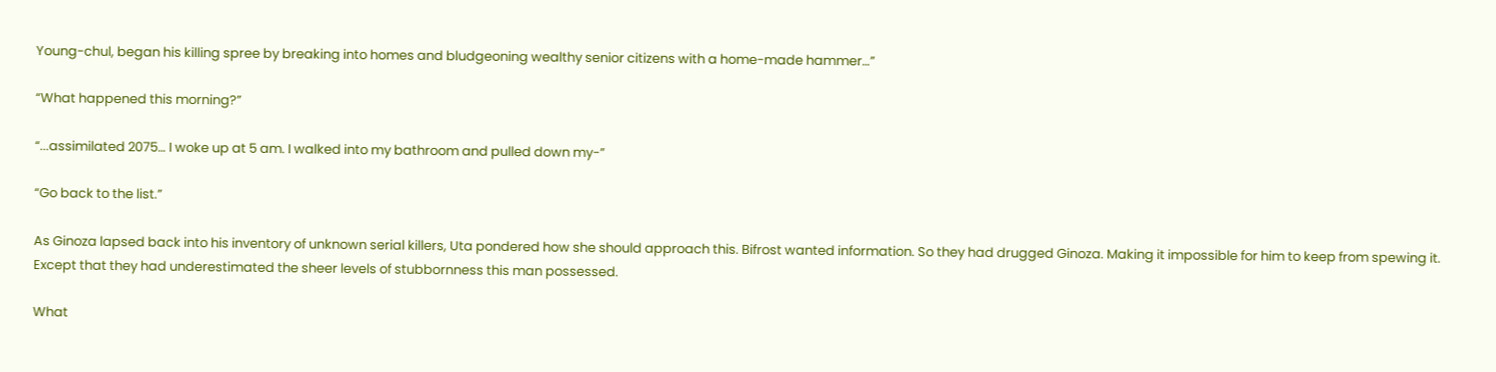Young-chul, began his killing spree by breaking into homes and bludgeoning wealthy senior citizens with a home-made hammer…”

“What happened this morning?”

“...assimilated 2075… I woke up at 5 am. I walked into my bathroom and pulled down my-”

“Go back to the list.”

As Ginoza lapsed back into his inventory of unknown serial killers, Uta pondered how she should approach this. Bifrost wanted information. So they had drugged Ginoza. Making it impossible for him to keep from spewing it. Except that they had underestimated the sheer levels of stubbornness this man possessed.

What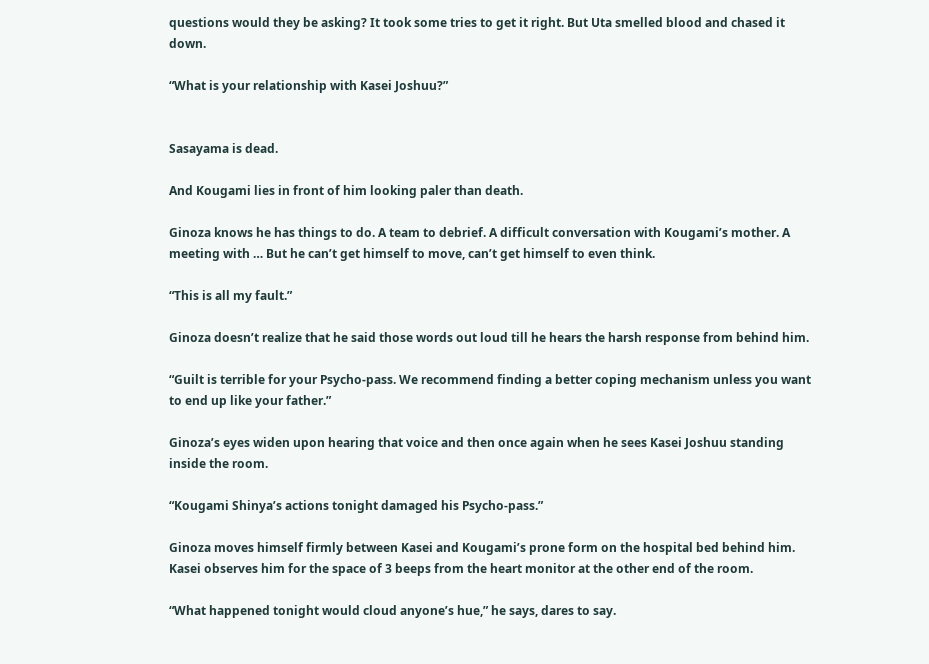questions would they be asking? It took some tries to get it right. But Uta smelled blood and chased it down.

“What is your relationship with Kasei Joshuu?”


Sasayama is dead.

And Kougami lies in front of him looking paler than death.

Ginoza knows he has things to do. A team to debrief. A difficult conversation with Kougami’s mother. A meeting with … But he can’t get himself to move, can’t get himself to even think.

“This is all my fault.”

Ginoza doesn’t realize that he said those words out loud till he hears the harsh response from behind him.

“Guilt is terrible for your Psycho-pass. We recommend finding a better coping mechanism unless you want to end up like your father.”

Ginoza’s eyes widen upon hearing that voice and then once again when he sees Kasei Joshuu standing inside the room.

“Kougami Shinya’s actions tonight damaged his Psycho-pass.”

Ginoza moves himself firmly between Kasei and Kougami’s prone form on the hospital bed behind him. Kasei observes him for the space of 3 beeps from the heart monitor at the other end of the room.

“What happened tonight would cloud anyone’s hue,” he says, dares to say.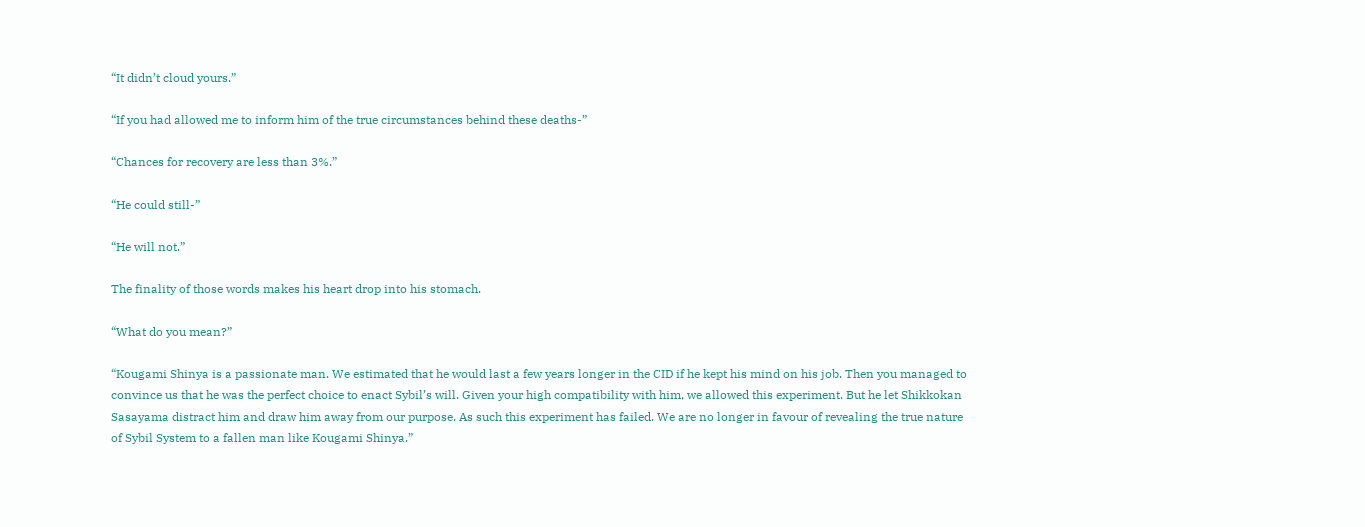“It didn’t cloud yours.”

“If you had allowed me to inform him of the true circumstances behind these deaths-”

“Chances for recovery are less than 3%.”

“He could still-”

“He will not.”

The finality of those words makes his heart drop into his stomach.

“What do you mean?”

“Kougami Shinya is a passionate man. We estimated that he would last a few years longer in the CID if he kept his mind on his job. Then you managed to convince us that he was the perfect choice to enact Sybil’s will. Given your high compatibility with him, we allowed this experiment. But he let Shikkokan Sasayama distract him and draw him away from our purpose. As such this experiment has failed. We are no longer in favour of revealing the true nature of Sybil System to a fallen man like Kougami Shinya.”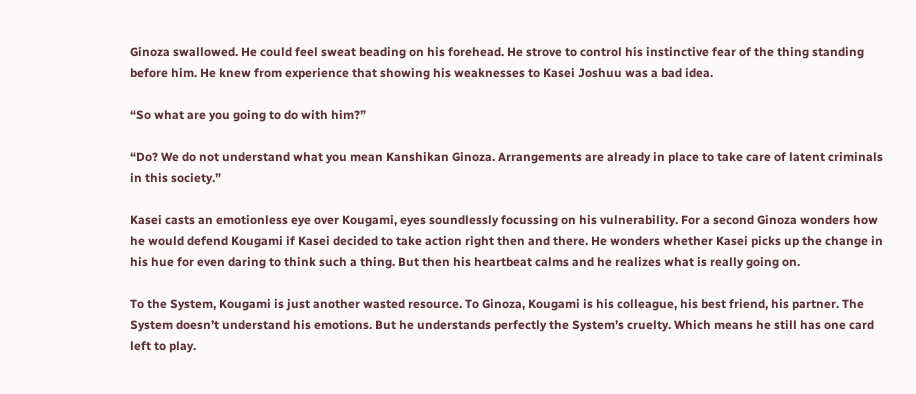Ginoza swallowed. He could feel sweat beading on his forehead. He strove to control his instinctive fear of the thing standing before him. He knew from experience that showing his weaknesses to Kasei Joshuu was a bad idea.

“So what are you going to do with him?”

“Do? We do not understand what you mean Kanshikan Ginoza. Arrangements are already in place to take care of latent criminals in this society.”

Kasei casts an emotionless eye over Kougami, eyes soundlessly focussing on his vulnerability. For a second Ginoza wonders how he would defend Kougami if Kasei decided to take action right then and there. He wonders whether Kasei picks up the change in his hue for even daring to think such a thing. But then his heartbeat calms and he realizes what is really going on.

To the System, Kougami is just another wasted resource. To Ginoza, Kougami is his colleague, his best friend, his partner. The System doesn’t understand his emotions. But he understands perfectly the System’s cruelty. Which means he still has one card left to play.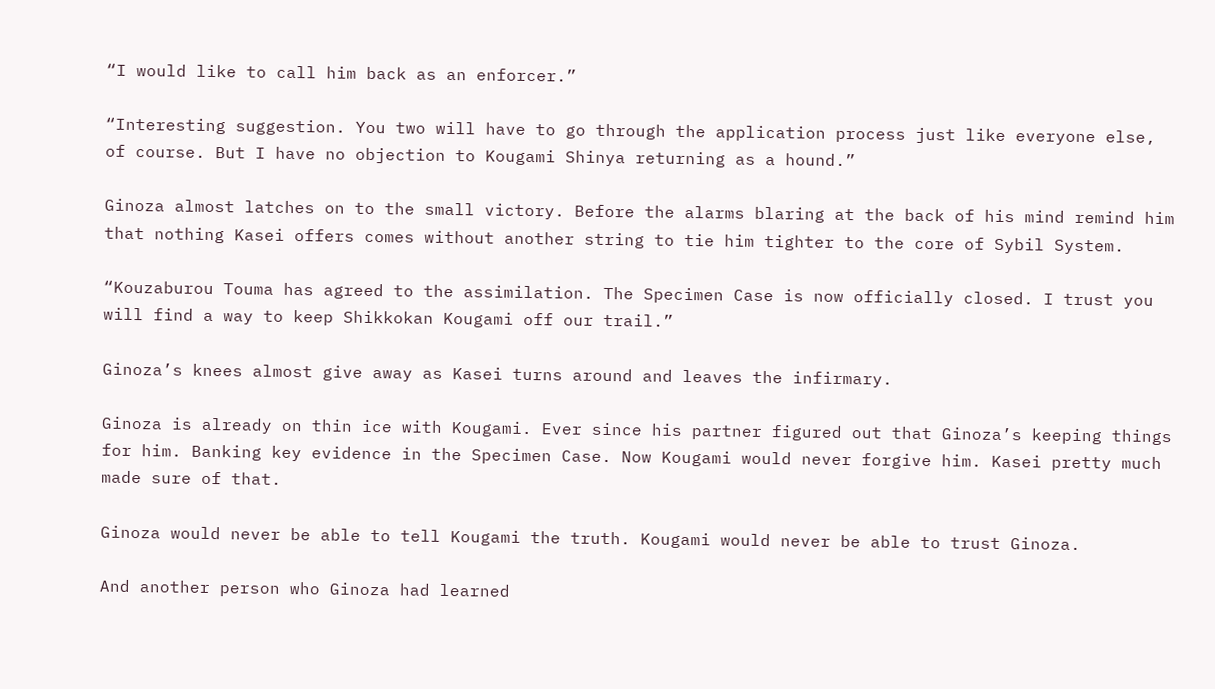“I would like to call him back as an enforcer.”

“Interesting suggestion. You two will have to go through the application process just like everyone else, of course. But I have no objection to Kougami Shinya returning as a hound.”

Ginoza almost latches on to the small victory. Before the alarms blaring at the back of his mind remind him that nothing Kasei offers comes without another string to tie him tighter to the core of Sybil System.

“Kouzaburou Touma has agreed to the assimilation. The Specimen Case is now officially closed. I trust you will find a way to keep Shikkokan Kougami off our trail.”

Ginoza’s knees almost give away as Kasei turns around and leaves the infirmary.

Ginoza is already on thin ice with Kougami. Ever since his partner figured out that Ginoza’s keeping things for him. Banking key evidence in the Specimen Case. Now Kougami would never forgive him. Kasei pretty much made sure of that.

Ginoza would never be able to tell Kougami the truth. Kougami would never be able to trust Ginoza.

And another person who Ginoza had learned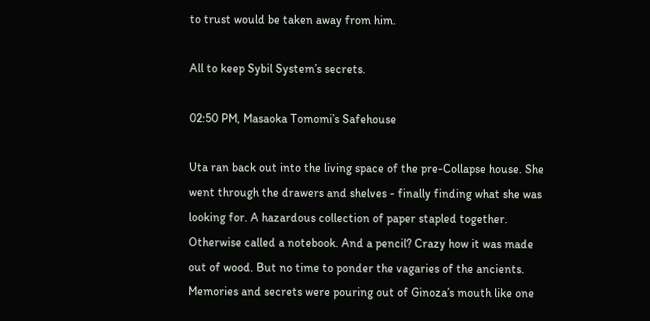to trust would be taken away from him.

All to keep Sybil System’s secrets.

02:50 PM, Masaoka Tomomi’s Safehouse

Uta ran back out into the living space of the pre-Collapse house. She went through the drawers and shelves - finally finding what she was looking for. A hazardous collection of paper stapled together. Otherwise called a notebook. And a pencil? Crazy how it was made out of wood. But no time to ponder the vagaries of the ancients. Memories and secrets were pouring out of Ginoza’s mouth like one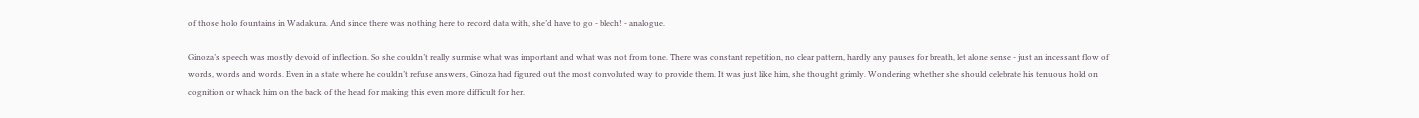of those holo fountains in Wadakura. And since there was nothing here to record data with, she’d have to go - blech! - analogue.

Ginoza’s speech was mostly devoid of inflection. So she couldn’t really surmise what was important and what was not from tone. There was constant repetition, no clear pattern, hardly any pauses for breath, let alone sense - just an incessant flow of words, words and words. Even in a state where he couldn’t refuse answers, Ginoza had figured out the most convoluted way to provide them. It was just like him, she thought grimly. Wondering whether she should celebrate his tenuous hold on cognition or whack him on the back of the head for making this even more difficult for her.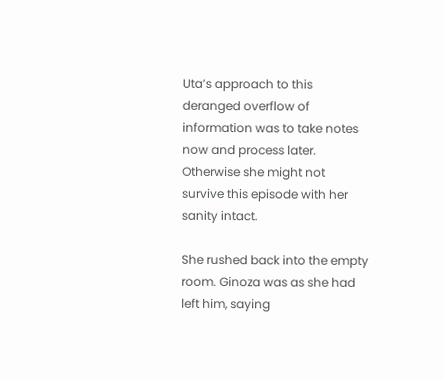Uta’s approach to this deranged overflow of information was to take notes now and process later. Otherwise she might not survive this episode with her sanity intact.

She rushed back into the empty room. Ginoza was as she had left him, saying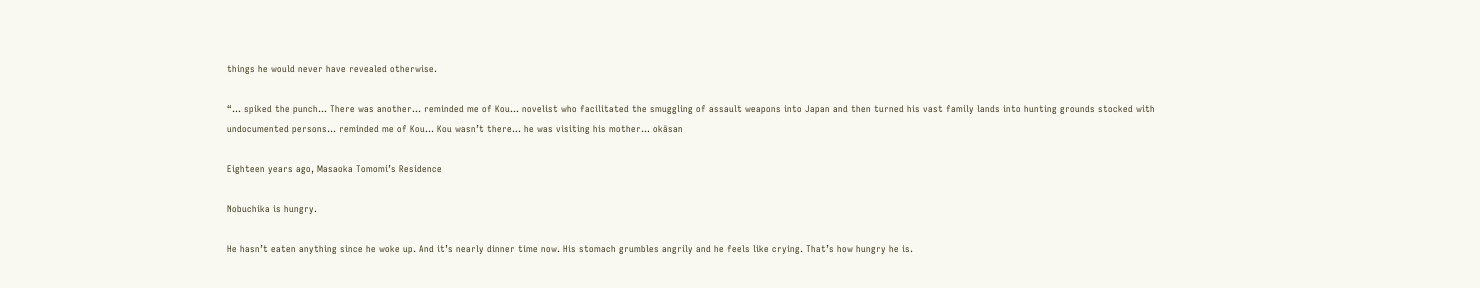things he would never have revealed otherwise.

“... spiked the punch… There was another… reminded me of Kou… novelist who facilitated the smuggling of assault weapons into Japan and then turned his vast family lands into hunting grounds stocked with undocumented persons… reminded me of Kou… Kou wasn’t there… he was visiting his mother… okāsan

Eighteen years ago, Masaoka Tomomi’s Residence

Nobuchika is hungry.

He hasn’t eaten anything since he woke up. And it’s nearly dinner time now. His stomach grumbles angrily and he feels like crying. That’s how hungry he is.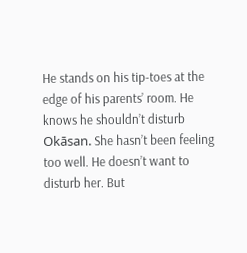He stands on his tip-toes at the edge of his parents’ room. He knows he shouldn’t disturb Okāsan. She hasn’t been feeling too well. He doesn’t want to disturb her. But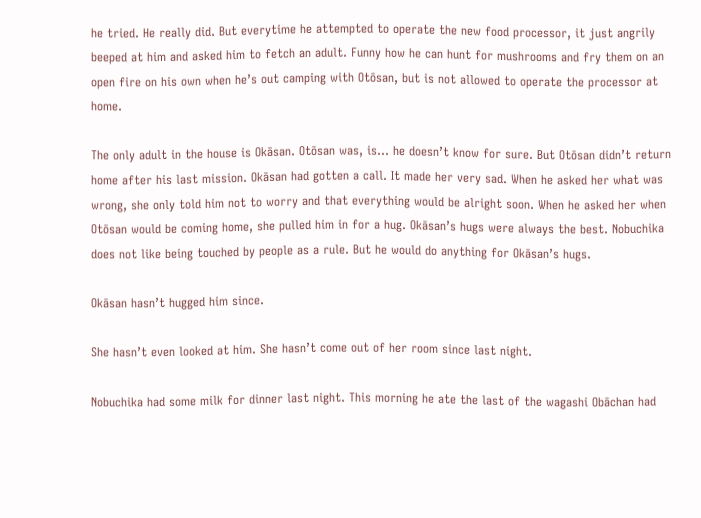he tried. He really did. But everytime he attempted to operate the new food processor, it just angrily beeped at him and asked him to fetch an adult. Funny how he can hunt for mushrooms and fry them on an open fire on his own when he’s out camping with Otōsan, but is not allowed to operate the processor at home.

The only adult in the house is Okāsan. Otōsan was, is… he doesn’t know for sure. But Otōsan didn’t return home after his last mission. Okāsan had gotten a call. It made her very sad. When he asked her what was wrong, she only told him not to worry and that everything would be alright soon. When he asked her when Otōsan would be coming home, she pulled him in for a hug. Okāsan’s hugs were always the best. Nobuchika does not like being touched by people as a rule. But he would do anything for Okāsan’s hugs.

Okāsan hasn’t hugged him since.

She hasn’t even looked at him. She hasn’t come out of her room since last night.

Nobuchika had some milk for dinner last night. This morning he ate the last of the wagashi Obāchan had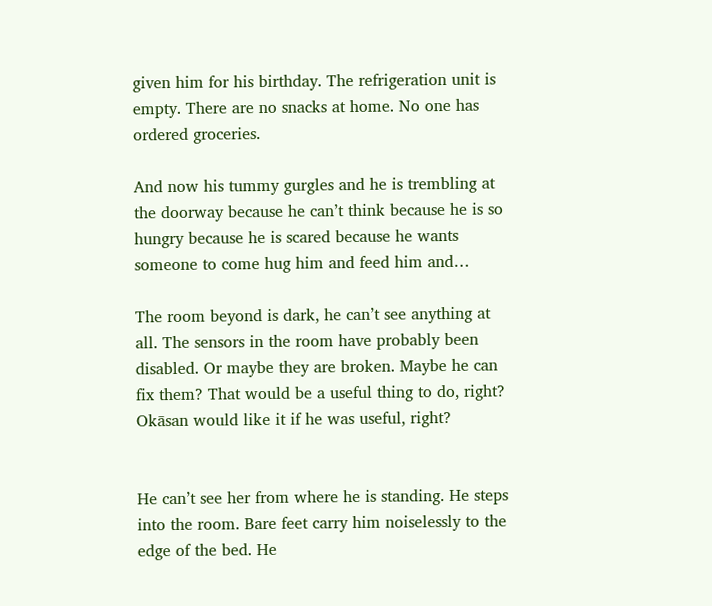given him for his birthday. The refrigeration unit is empty. There are no snacks at home. No one has ordered groceries.

And now his tummy gurgles and he is trembling at the doorway because he can’t think because he is so hungry because he is scared because he wants someone to come hug him and feed him and…

The room beyond is dark, he can’t see anything at all. The sensors in the room have probably been disabled. Or maybe they are broken. Maybe he can fix them? That would be a useful thing to do, right? Okāsan would like it if he was useful, right?


He can’t see her from where he is standing. He steps into the room. Bare feet carry him noiselessly to the edge of the bed. He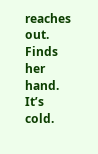reaches out. Finds her hand. It’s cold.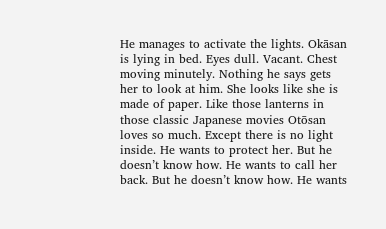He manages to activate the lights. Okāsan is lying in bed. Eyes dull. Vacant. Chest moving minutely. Nothing he says gets her to look at him. She looks like she is made of paper. Like those lanterns in those classic Japanese movies Otōsan loves so much. Except there is no light inside. He wants to protect her. But he doesn’t know how. He wants to call her back. But he doesn’t know how. He wants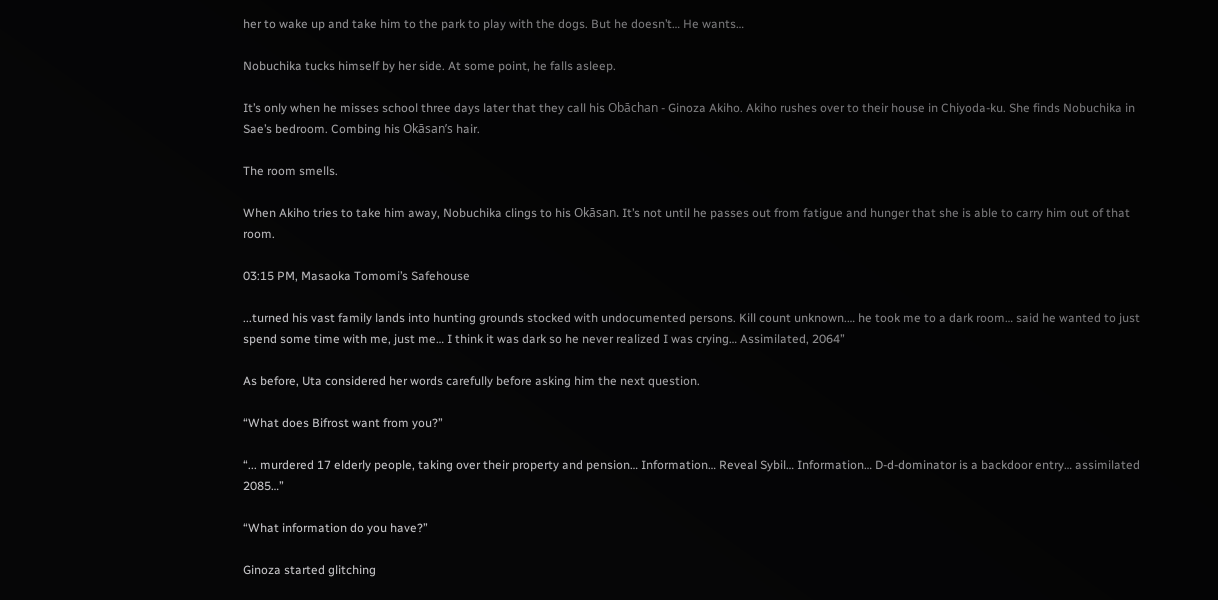her to wake up and take him to the park to play with the dogs. But he doesn’t… He wants…

Nobuchika tucks himself by her side. At some point, he falls asleep.

It’s only when he misses school three days later that they call his Obāchan - Ginoza Akiho. Akiho rushes over to their house in Chiyoda-ku. She finds Nobuchika in Sae’s bedroom. Combing his Okāsan’s hair.

The room smells.

When Akiho tries to take him away, Nobuchika clings to his Okāsan. It’s not until he passes out from fatigue and hunger that she is able to carry him out of that room.

03:15 PM, Masaoka Tomomi’s Safehouse

...turned his vast family lands into hunting grounds stocked with undocumented persons. Kill count unknown.… he took me to a dark room… said he wanted to just spend some time with me, just me… I think it was dark so he never realized I was crying… Assimilated, 2064”

As before, Uta considered her words carefully before asking him the next question.

“What does Bifrost want from you?”

“... murdered 17 elderly people, taking over their property and pension… Information… Reveal Sybil… Information… D-d-dominator is a backdoor entry… assimilated 2085…”

“What information do you have?”

Ginoza started glitching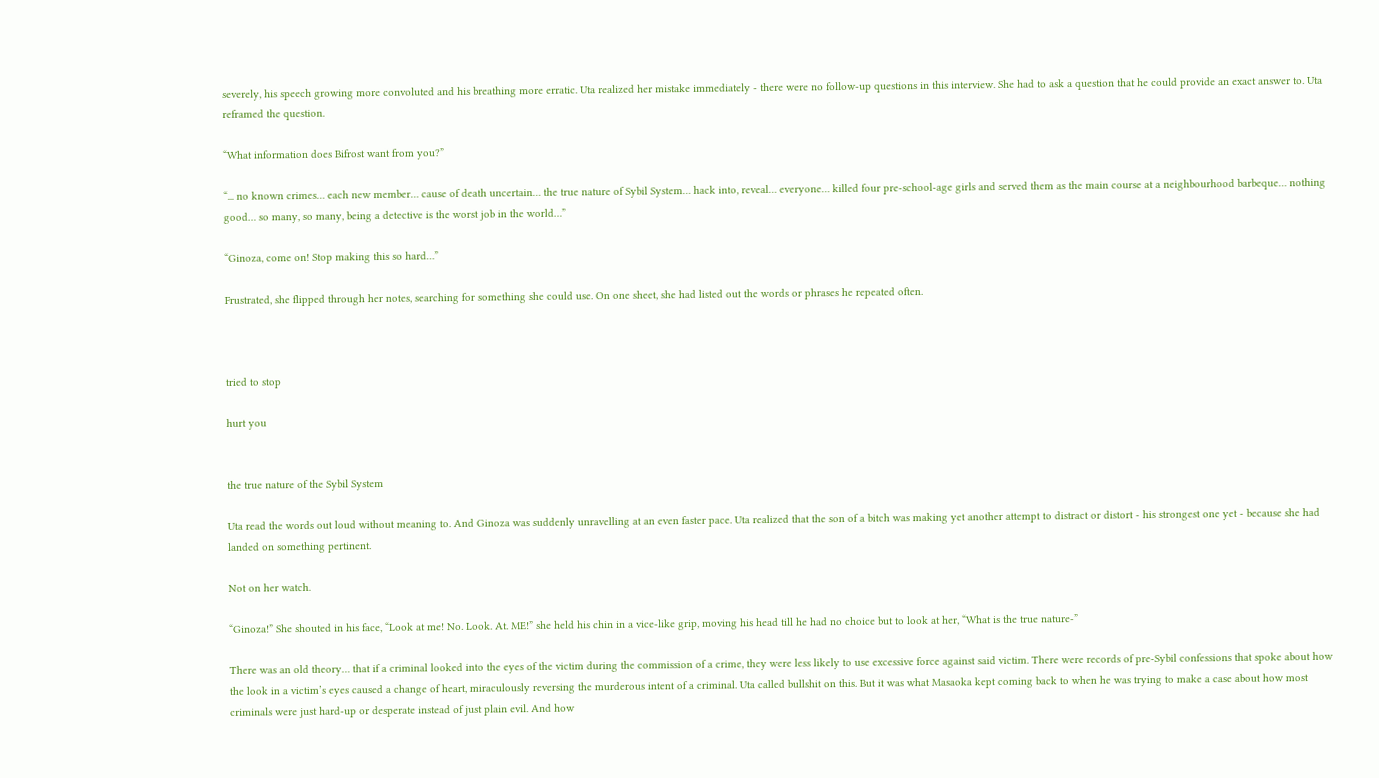severely, his speech growing more convoluted and his breathing more erratic. Uta realized her mistake immediately - there were no follow-up questions in this interview. She had to ask a question that he could provide an exact answer to. Uta reframed the question.

“What information does Bifrost want from you?”

“... no known crimes… each new member… cause of death uncertain… the true nature of Sybil System… hack into, reveal… everyone… killed four pre-school-age girls and served them as the main course at a neighbourhood barbeque… nothing good… so many, so many, being a detective is the worst job in the world…”

“Ginoza, come on! Stop making this so hard…”

Frustrated, she flipped through her notes, searching for something she could use. On one sheet, she had listed out the words or phrases he repeated often.



tried to stop

hurt you


the true nature of the Sybil System

Uta read the words out loud without meaning to. And Ginoza was suddenly unravelling at an even faster pace. Uta realized that the son of a bitch was making yet another attempt to distract or distort - his strongest one yet - because she had landed on something pertinent.

Not on her watch.

“Ginoza!” She shouted in his face, “Look at me! No. Look. At. ME!” she held his chin in a vice-like grip, moving his head till he had no choice but to look at her, “What is the true nature-”

There was an old theory… that if a criminal looked into the eyes of the victim during the commission of a crime, they were less likely to use excessive force against said victim. There were records of pre-Sybil confessions that spoke about how the look in a victim’s eyes caused a change of heart, miraculously reversing the murderous intent of a criminal. Uta called bullshit on this. But it was what Masaoka kept coming back to when he was trying to make a case about how most criminals were just hard-up or desperate instead of just plain evil. And how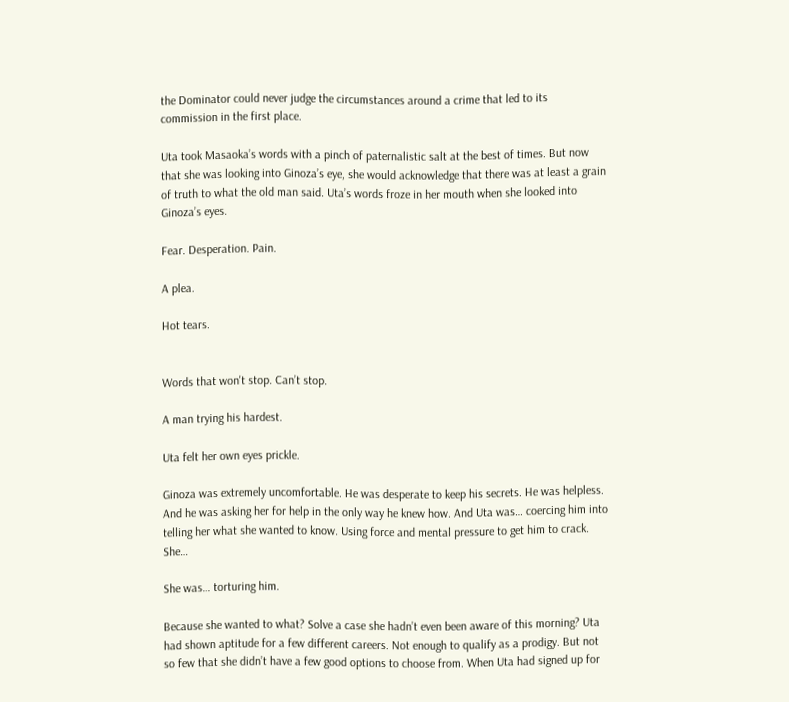the Dominator could never judge the circumstances around a crime that led to its commission in the first place.

Uta took Masaoka’s words with a pinch of paternalistic salt at the best of times. But now that she was looking into Ginoza’s eye, she would acknowledge that there was at least a grain of truth to what the old man said. Uta’s words froze in her mouth when she looked into Ginoza’s eyes.

Fear. Desperation. Pain.

A plea.

Hot tears.


Words that won't stop. Can’t stop.

A man trying his hardest.

Uta felt her own eyes prickle.

Ginoza was extremely uncomfortable. He was desperate to keep his secrets. He was helpless. And he was asking her for help in the only way he knew how. And Uta was… coercing him into telling her what she wanted to know. Using force and mental pressure to get him to crack. She…

She was… torturing him.

Because she wanted to what? Solve a case she hadn’t even been aware of this morning? Uta had shown aptitude for a few different careers. Not enough to qualify as a prodigy. But not so few that she didn’t have a few good options to choose from. When Uta had signed up for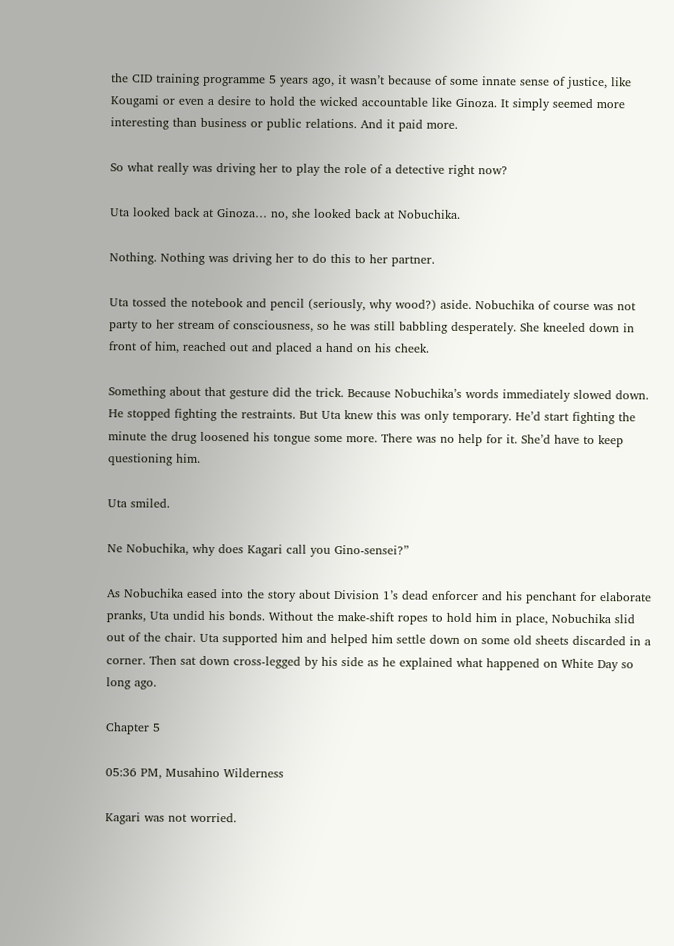the CID training programme 5 years ago, it wasn’t because of some innate sense of justice, like Kougami or even a desire to hold the wicked accountable like Ginoza. It simply seemed more interesting than business or public relations. And it paid more.

So what really was driving her to play the role of a detective right now?

Uta looked back at Ginoza… no, she looked back at Nobuchika.

Nothing. Nothing was driving her to do this to her partner.

Uta tossed the notebook and pencil (seriously, why wood?) aside. Nobuchika of course was not party to her stream of consciousness, so he was still babbling desperately. She kneeled down in front of him, reached out and placed a hand on his cheek.

Something about that gesture did the trick. Because Nobuchika’s words immediately slowed down. He stopped fighting the restraints. But Uta knew this was only temporary. He’d start fighting the minute the drug loosened his tongue some more. There was no help for it. She’d have to keep questioning him.

Uta smiled.

Ne Nobuchika, why does Kagari call you Gino-sensei?”

As Nobuchika eased into the story about Division 1’s dead enforcer and his penchant for elaborate pranks, Uta undid his bonds. Without the make-shift ropes to hold him in place, Nobuchika slid out of the chair. Uta supported him and helped him settle down on some old sheets discarded in a corner. Then sat down cross-legged by his side as he explained what happened on White Day so long ago.

Chapter 5

05:36 PM, Musahino Wilderness

Kagari was not worried.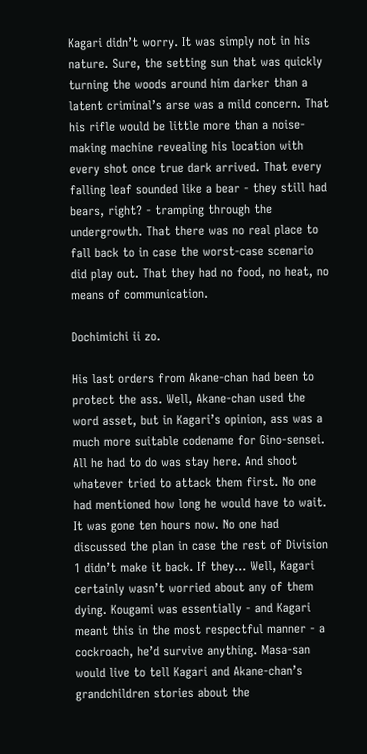Kagari didn’t worry. It was simply not in his nature. Sure, the setting sun that was quickly turning the woods around him darker than a latent criminal’s arse was a mild concern. That his rifle would be little more than a noise-making machine revealing his location with every shot once true dark arrived. That every falling leaf sounded like a bear - they still had bears, right? - tramping through the undergrowth. That there was no real place to fall back to in case the worst-case scenario did play out. That they had no food, no heat, no means of communication.

Dochimichi ii zo.

His last orders from Akane-chan had been to protect the ass. Well, Akane-chan used the word asset, but in Kagari’s opinion, ass was a much more suitable codename for Gino-sensei. All he had to do was stay here. And shoot whatever tried to attack them first. No one had mentioned how long he would have to wait. It was gone ten hours now. No one had discussed the plan in case the rest of Division 1 didn’t make it back. If they… Well, Kagari certainly wasn’t worried about any of them dying. Kougami was essentially - and Kagari meant this in the most respectful manner - a cockroach, he’d survive anything. Masa-san would live to tell Kagari and Akane-chan’s grandchildren stories about the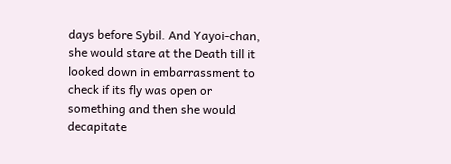days before Sybil. And Yayoi-chan, she would stare at the Death till it looked down in embarrassment to check if its fly was open or something and then she would decapitate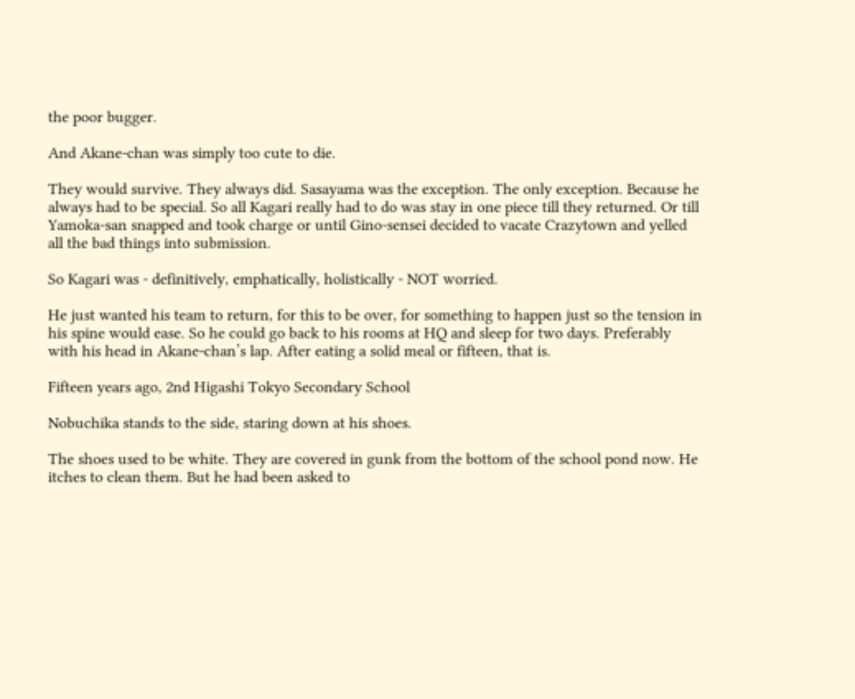the poor bugger.

And Akane-chan was simply too cute to die.

They would survive. They always did. Sasayama was the exception. The only exception. Because he always had to be special. So all Kagari really had to do was stay in one piece till they returned. Or till Yamoka-san snapped and took charge or until Gino-sensei decided to vacate Crazytown and yelled all the bad things into submission.

So Kagari was - definitively, emphatically, holistically - NOT worried.

He just wanted his team to return, for this to be over, for something to happen just so the tension in his spine would ease. So he could go back to his rooms at HQ and sleep for two days. Preferably with his head in Akane-chan’s lap. After eating a solid meal or fifteen, that is.

Fifteen years ago, 2nd Higashi Tokyo Secondary School

Nobuchika stands to the side, staring down at his shoes.

The shoes used to be white. They are covered in gunk from the bottom of the school pond now. He itches to clean them. But he had been asked to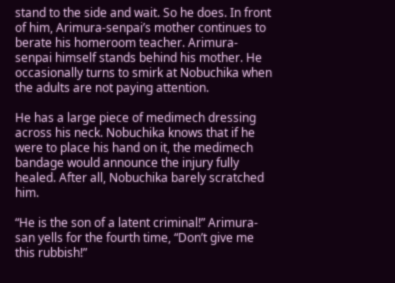stand to the side and wait. So he does. In front of him, Arimura-senpai’s mother continues to berate his homeroom teacher. Arimura-senpai himself stands behind his mother. He occasionally turns to smirk at Nobuchika when the adults are not paying attention.

He has a large piece of medimech dressing across his neck. Nobuchika knows that if he were to place his hand on it, the medimech bandage would announce the injury fully healed. After all, Nobuchika barely scratched him.

“He is the son of a latent criminal!” Arimura-san yells for the fourth time, “Don’t give me this rubbish!”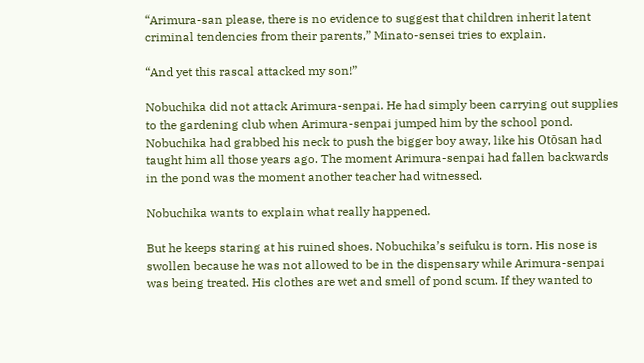“Arimura-san please, there is no evidence to suggest that children inherit latent criminal tendencies from their parents,” Minato-sensei tries to explain.

“And yet this rascal attacked my son!”

Nobuchika did not attack Arimura-senpai. He had simply been carrying out supplies to the gardening club when Arimura-senpai jumped him by the school pond. Nobuchika had grabbed his neck to push the bigger boy away, like his Otōsan had taught him all those years ago. The moment Arimura-senpai had fallen backwards in the pond was the moment another teacher had witnessed.

Nobuchika wants to explain what really happened.

But he keeps staring at his ruined shoes. Nobuchika’s seifuku is torn. His nose is swollen because he was not allowed to be in the dispensary while Arimura-senpai was being treated. His clothes are wet and smell of pond scum. If they wanted to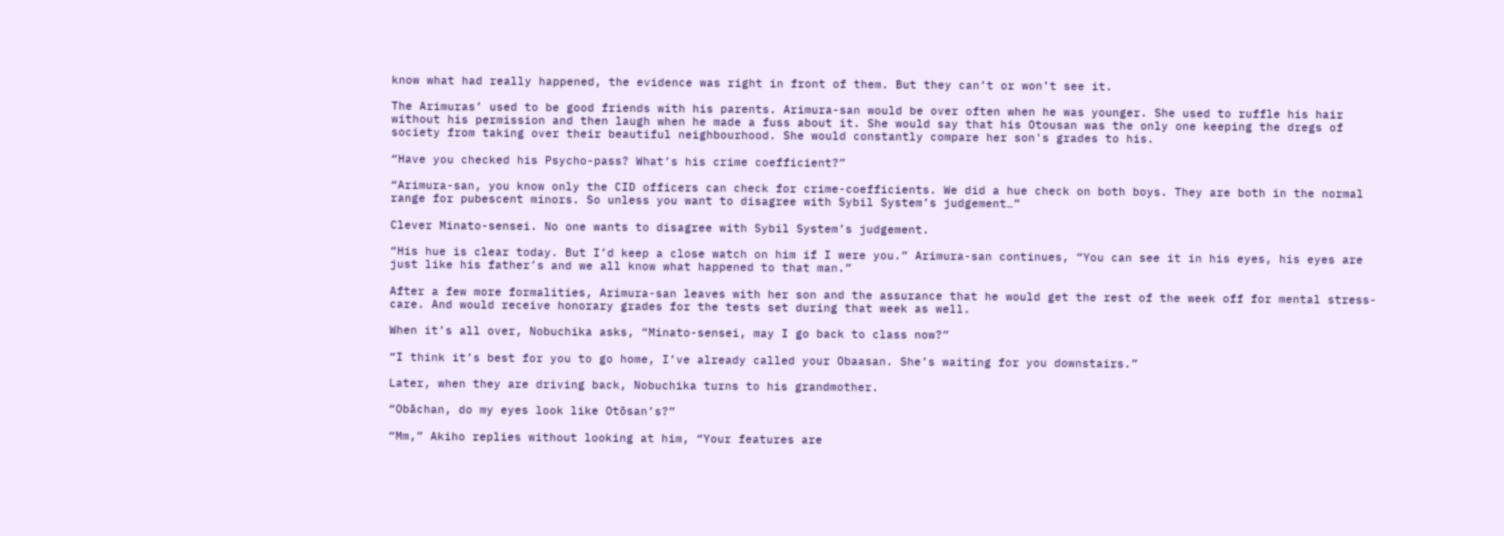know what had really happened, the evidence was right in front of them. But they can’t or won’t see it.

The Arimuras’ used to be good friends with his parents. Arimura-san would be over often when he was younger. She used to ruffle his hair without his permission and then laugh when he made a fuss about it. She would say that his Otousan was the only one keeping the dregs of society from taking over their beautiful neighbourhood. She would constantly compare her son's grades to his.

“Have you checked his Psycho-pass? What’s his crime coefficient?”

“Arimura-san, you know only the CID officers can check for crime-coefficients. We did a hue check on both boys. They are both in the normal range for pubescent minors. So unless you want to disagree with Sybil System’s judgement…”

Clever Minato-sensei. No one wants to disagree with Sybil System’s judgement.

“His hue is clear today. But I’d keep a close watch on him if I were you.” Arimura-san continues, “You can see it in his eyes, his eyes are just like his father’s and we all know what happened to that man.”

After a few more formalities, Arimura-san leaves with her son and the assurance that he would get the rest of the week off for mental stress-care. And would receive honorary grades for the tests set during that week as well.

When it’s all over, Nobuchika asks, “Minato-sensei, may I go back to class now?”

“I think it’s best for you to go home, I’ve already called your Obaasan. She’s waiting for you downstairs.”

Later, when they are driving back, Nobuchika turns to his grandmother.

“Obāchan, do my eyes look like Otōsan’s?”

“Mm,” Akiho replies without looking at him, “Your features are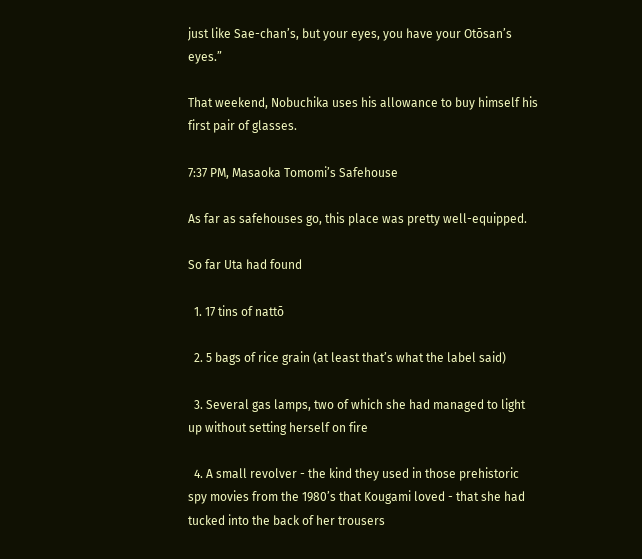just like Sae-chan’s, but your eyes, you have your Otōsan’s eyes.”

That weekend, Nobuchika uses his allowance to buy himself his first pair of glasses.

7:37 PM, Masaoka Tomomi’s Safehouse

As far as safehouses go, this place was pretty well-equipped.

So far Uta had found

  1. 17 tins of nattō

  2. 5 bags of rice grain (at least that’s what the label said)

  3. Several gas lamps, two of which she had managed to light up without setting herself on fire

  4. A small revolver - the kind they used in those prehistoric spy movies from the 1980’s that Kougami loved - that she had tucked into the back of her trousers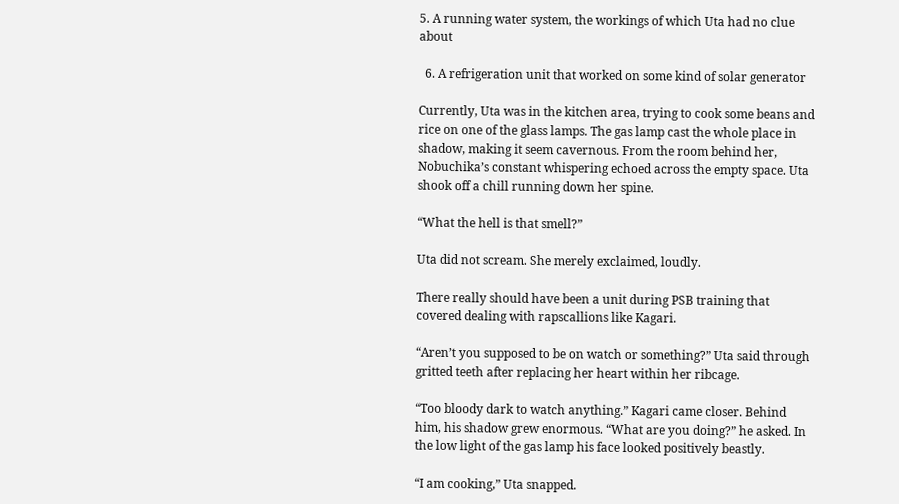5. A running water system, the workings of which Uta had no clue about

  6. A refrigeration unit that worked on some kind of solar generator

Currently, Uta was in the kitchen area, trying to cook some beans and rice on one of the glass lamps. The gas lamp cast the whole place in shadow, making it seem cavernous. From the room behind her, Nobuchika’s constant whispering echoed across the empty space. Uta shook off a chill running down her spine.

“What the hell is that smell?”

Uta did not scream. She merely exclaimed, loudly.

There really should have been a unit during PSB training that covered dealing with rapscallions like Kagari.

“Aren’t you supposed to be on watch or something?” Uta said through gritted teeth after replacing her heart within her ribcage.

“Too bloody dark to watch anything.” Kagari came closer. Behind him, his shadow grew enormous. “What are you doing?” he asked. In the low light of the gas lamp his face looked positively beastly.

“I am cooking,” Uta snapped.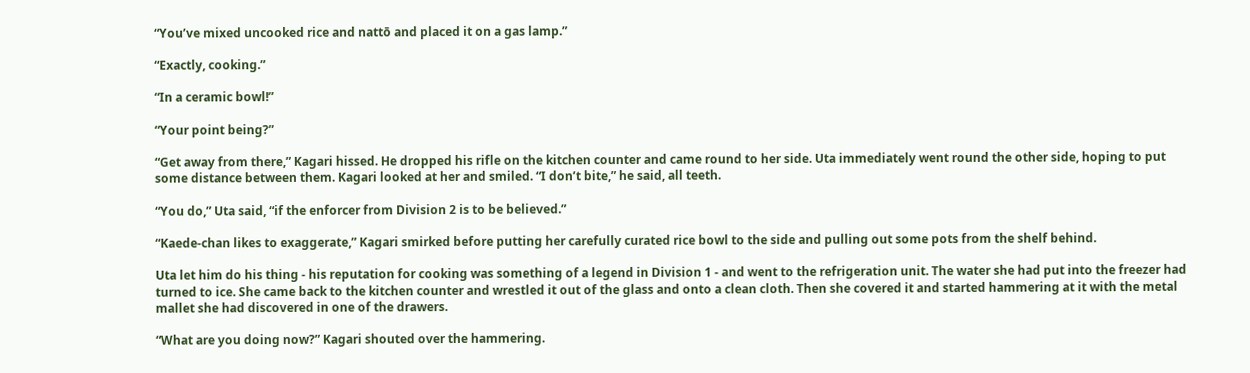“You’ve mixed uncooked rice and nattō and placed it on a gas lamp.”

“Exactly, cooking.”

“In a ceramic bowl!”

“Your point being?”

“Get away from there,” Kagari hissed. He dropped his rifle on the kitchen counter and came round to her side. Uta immediately went round the other side, hoping to put some distance between them. Kagari looked at her and smiled. “I don’t bite,” he said, all teeth.

“You do,” Uta said, “if the enforcer from Division 2 is to be believed.”

“Kaede-chan likes to exaggerate,” Kagari smirked before putting her carefully curated rice bowl to the side and pulling out some pots from the shelf behind.

Uta let him do his thing - his reputation for cooking was something of a legend in Division 1 - and went to the refrigeration unit. The water she had put into the freezer had turned to ice. She came back to the kitchen counter and wrestled it out of the glass and onto a clean cloth. Then she covered it and started hammering at it with the metal mallet she had discovered in one of the drawers.

“What are you doing now?” Kagari shouted over the hammering.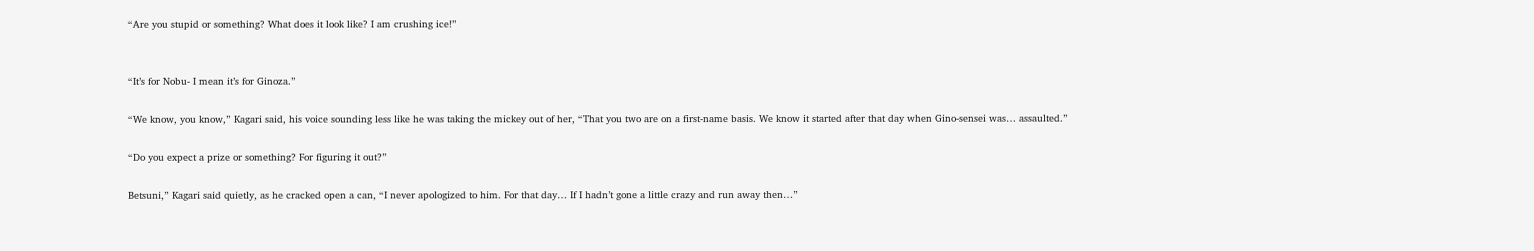“Are you stupid or something? What does it look like? I am crushing ice!”


“It’s for Nobu- I mean it’s for Ginoza.”

“We know, you know,” Kagari said, his voice sounding less like he was taking the mickey out of her, “That you two are on a first-name basis. We know it started after that day when Gino-sensei was… assaulted.”

“Do you expect a prize or something? For figuring it out?”

Betsuni,” Kagari said quietly, as he cracked open a can, “I never apologized to him. For that day… If I hadn’t gone a little crazy and run away then…”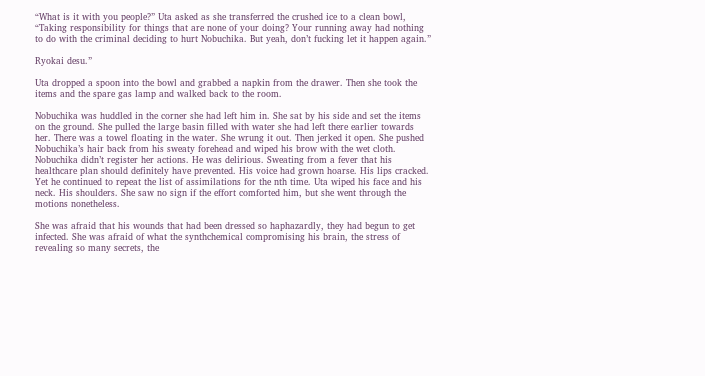“What is it with you people?” Uta asked as she transferred the crushed ice to a clean bowl, “Taking responsibility for things that are none of your doing? Your running away had nothing to do with the criminal deciding to hurt Nobuchika. But yeah, don’t fucking let it happen again.”

Ryokai desu.”

Uta dropped a spoon into the bowl and grabbed a napkin from the drawer. Then she took the items and the spare gas lamp and walked back to the room.

Nobuchika was huddled in the corner she had left him in. She sat by his side and set the items on the ground. She pulled the large basin filled with water she had left there earlier towards her. There was a towel floating in the water. She wrung it out. Then jerked it open. She pushed Nobuchika’s hair back from his sweaty forehead and wiped his brow with the wet cloth. Nobuchika didn’t register her actions. He was delirious. Sweating from a fever that his healthcare plan should definitely have prevented. His voice had grown hoarse. His lips cracked. Yet he continued to repeat the list of assimilations for the nth time. Uta wiped his face and his neck. His shoulders. She saw no sign if the effort comforted him, but she went through the motions nonetheless.

She was afraid that his wounds that had been dressed so haphazardly, they had begun to get infected. She was afraid of what the synthchemical compromising his brain, the stress of revealing so many secrets, the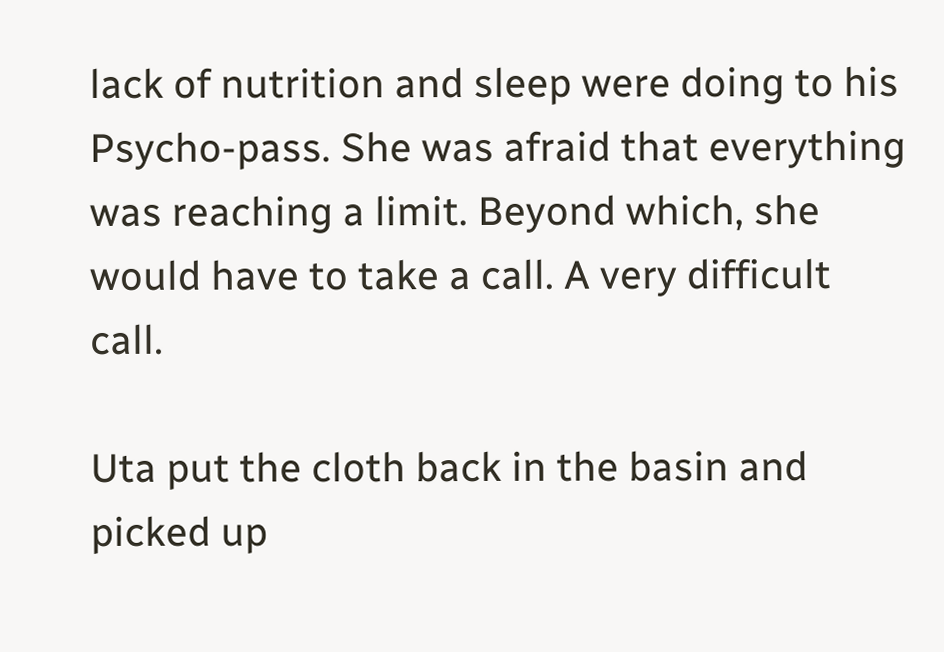lack of nutrition and sleep were doing to his Psycho-pass. She was afraid that everything was reaching a limit. Beyond which, she would have to take a call. A very difficult call.

Uta put the cloth back in the basin and picked up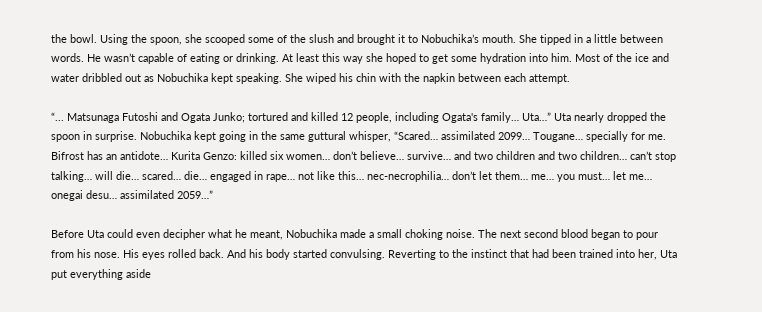the bowl. Using the spoon, she scooped some of the slush and brought it to Nobuchika’s mouth. She tipped in a little between words. He wasn’t capable of eating or drinking. At least this way she hoped to get some hydration into him. Most of the ice and water dribbled out as Nobuchika kept speaking. She wiped his chin with the napkin between each attempt.

“... Matsunaga Futoshi and Ogata Junko; tortured and killed 12 people, including Ogata's family… Uta…” Uta nearly dropped the spoon in surprise. Nobuchika kept going in the same guttural whisper, “Scared… assimilated 2099… Tougane… specially for me. Bifrost has an antidote… Kurita Genzo: killed six women… don’t believe… survive… and two children and two children… can’t stop talking… will die… scared… die… engaged in rape… not like this… nec-necrophilia… don’t let them… me… you must… let me… onegai desu… assimilated 2059…”

Before Uta could even decipher what he meant, Nobuchika made a small choking noise. The next second blood began to pour from his nose. His eyes rolled back. And his body started convulsing. Reverting to the instinct that had been trained into her, Uta put everything aside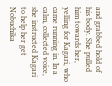and grabbed hold of his body. She pulled him towards her, yelling for Kagari, who came running in. In a calm, collected voice, she instructed Kagari to help her get Nobuchika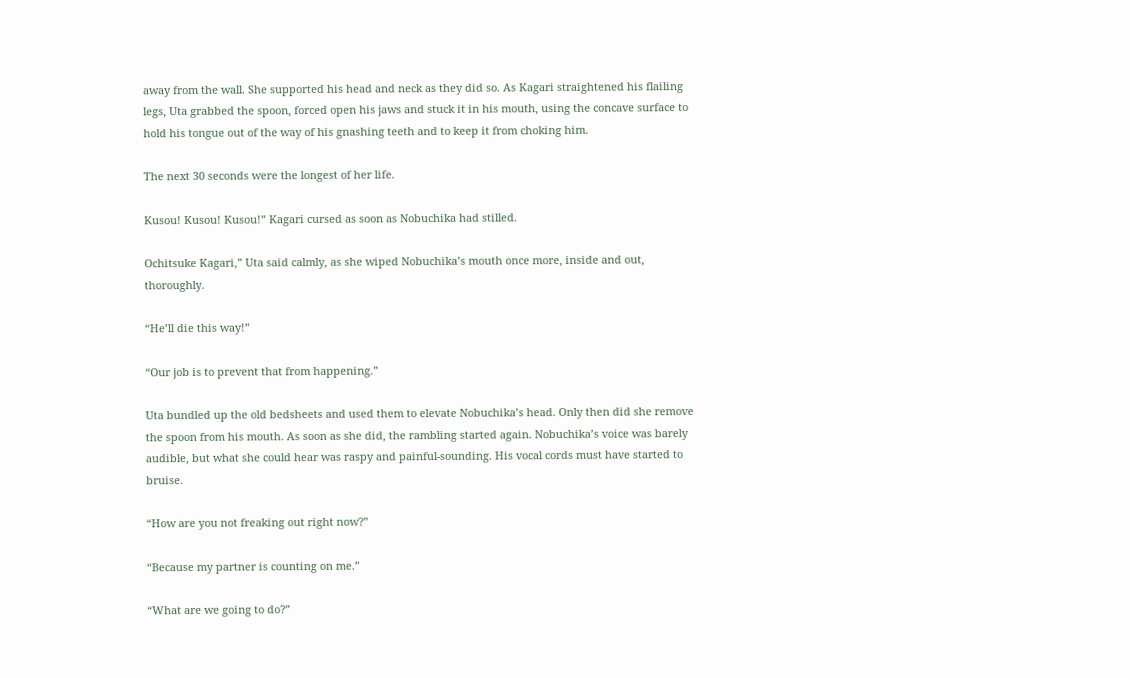away from the wall. She supported his head and neck as they did so. As Kagari straightened his flailing legs, Uta grabbed the spoon, forced open his jaws and stuck it in his mouth, using the concave surface to hold his tongue out of the way of his gnashing teeth and to keep it from choking him.

The next 30 seconds were the longest of her life.

Kusou! Kusou! Kusou!” Kagari cursed as soon as Nobuchika had stilled.

Ochitsuke Kagari,” Uta said calmly, as she wiped Nobuchika’s mouth once more, inside and out, thoroughly.

“He’ll die this way!”

“Our job is to prevent that from happening.”

Uta bundled up the old bedsheets and used them to elevate Nobuchika’s head. Only then did she remove the spoon from his mouth. As soon as she did, the rambling started again. Nobuchika’s voice was barely audible, but what she could hear was raspy and painful-sounding. His vocal cords must have started to bruise.

“How are you not freaking out right now?”

“Because my partner is counting on me.”

“What are we going to do?”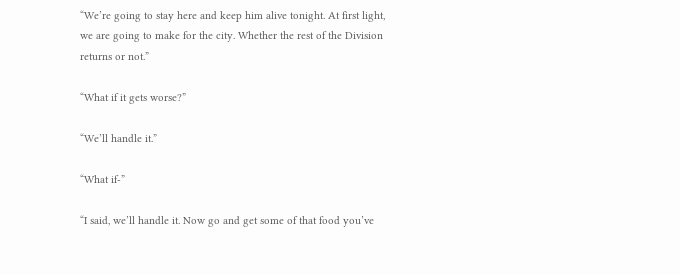“We’re going to stay here and keep him alive tonight. At first light, we are going to make for the city. Whether the rest of the Division returns or not.”

“What if it gets worse?”

“We’ll handle it.”

“What if-”

“I said, we’ll handle it. Now go and get some of that food you’ve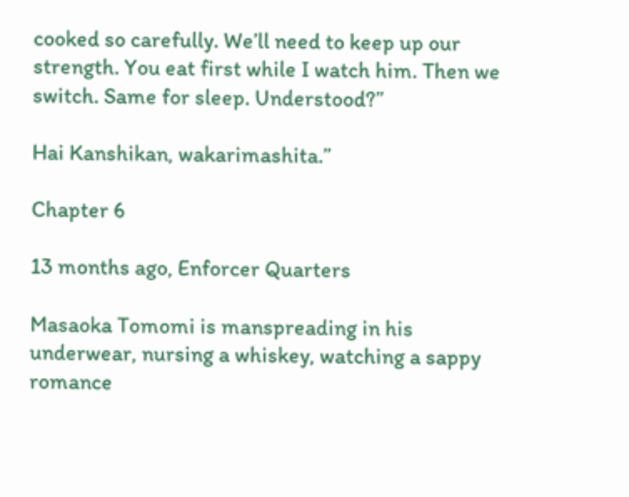cooked so carefully. We’ll need to keep up our strength. You eat first while I watch him. Then we switch. Same for sleep. Understood?”

Hai Kanshikan, wakarimashita.”

Chapter 6

13 months ago, Enforcer Quarters

Masaoka Tomomi is manspreading in his underwear, nursing a whiskey, watching a sappy romance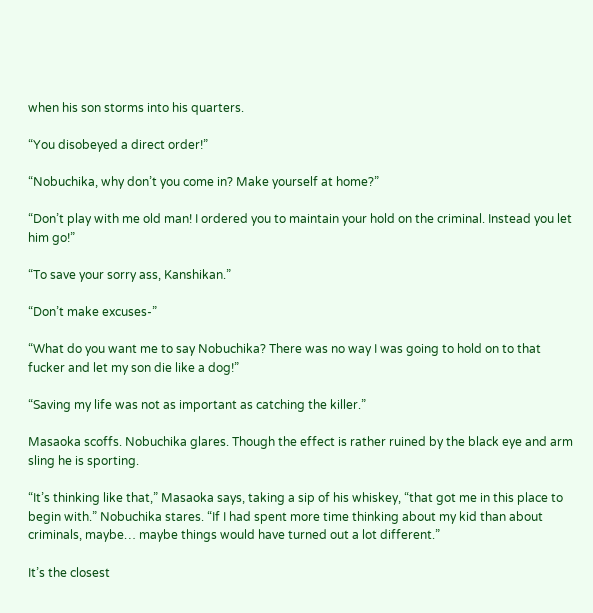when his son storms into his quarters.

“You disobeyed a direct order!”

“Nobuchika, why don’t you come in? Make yourself at home?”

“Don’t play with me old man! I ordered you to maintain your hold on the criminal. Instead you let him go!”

“To save your sorry ass, Kanshikan.”

“Don’t make excuses-”

“What do you want me to say Nobuchika? There was no way I was going to hold on to that fucker and let my son die like a dog!”

“Saving my life was not as important as catching the killer.”

Masaoka scoffs. Nobuchika glares. Though the effect is rather ruined by the black eye and arm sling he is sporting.

“It’s thinking like that,” Masaoka says, taking a sip of his whiskey, “that got me in this place to begin with.” Nobuchika stares. “If I had spent more time thinking about my kid than about criminals, maybe… maybe things would have turned out a lot different.”

It’s the closest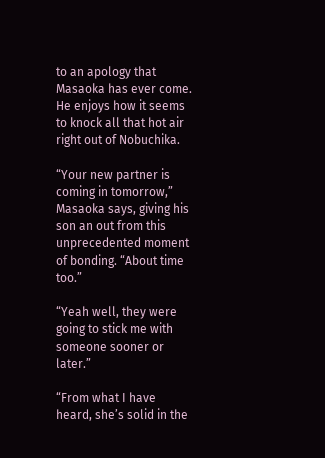to an apology that Masaoka has ever come. He enjoys how it seems to knock all that hot air right out of Nobuchika.

“Your new partner is coming in tomorrow,” Masaoka says, giving his son an out from this unprecedented moment of bonding. “About time too.”

“Yeah well, they were going to stick me with someone sooner or later.”

“From what I have heard, she’s solid in the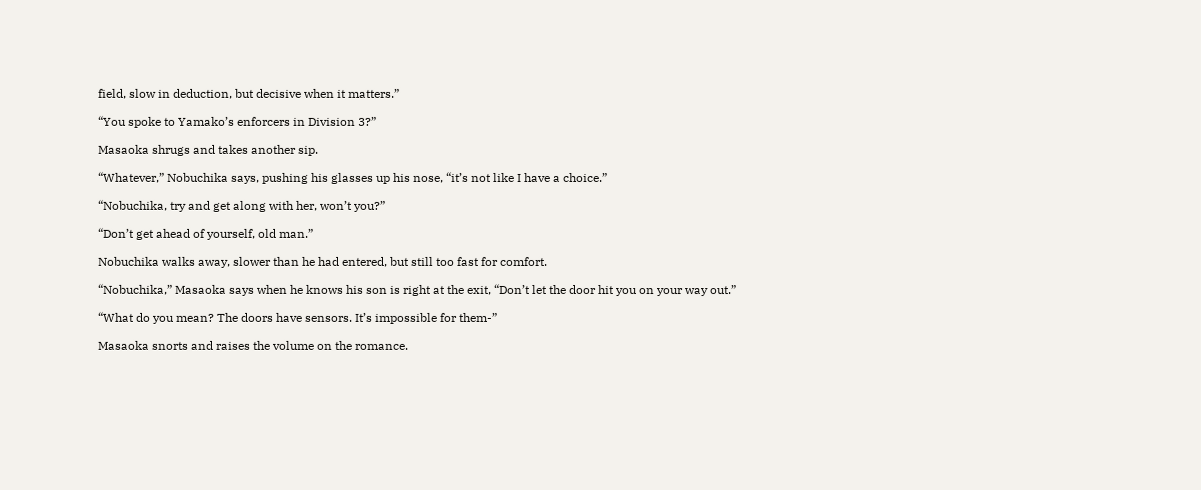field, slow in deduction, but decisive when it matters.”

“You spoke to Yamako’s enforcers in Division 3?”

Masaoka shrugs and takes another sip.

“Whatever,” Nobuchika says, pushing his glasses up his nose, “it’s not like I have a choice.”

“Nobuchika, try and get along with her, won’t you?”

“Don’t get ahead of yourself, old man.”

Nobuchika walks away, slower than he had entered, but still too fast for comfort.

“Nobuchika,” Masaoka says when he knows his son is right at the exit, “Don’t let the door hit you on your way out.”

“What do you mean? The doors have sensors. It’s impossible for them-”

Masaoka snorts and raises the volume on the romance.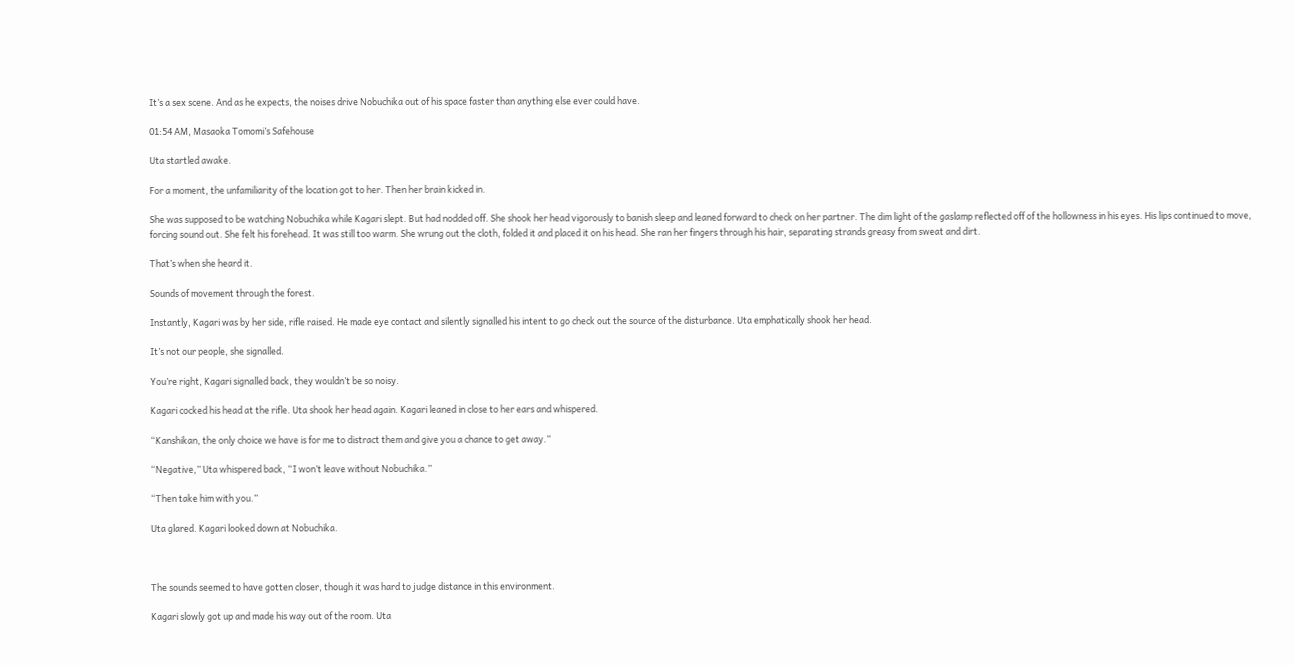It’s a sex scene. And as he expects, the noises drive Nobuchika out of his space faster than anything else ever could have.

01:54 AM, Masaoka Tomomi’s Safehouse

Uta startled awake.

For a moment, the unfamiliarity of the location got to her. Then her brain kicked in.

She was supposed to be watching Nobuchika while Kagari slept. But had nodded off. She shook her head vigorously to banish sleep and leaned forward to check on her partner. The dim light of the gaslamp reflected off of the hollowness in his eyes. His lips continued to move, forcing sound out. She felt his forehead. It was still too warm. She wrung out the cloth, folded it and placed it on his head. She ran her fingers through his hair, separating strands greasy from sweat and dirt.

That’s when she heard it.

Sounds of movement through the forest.

Instantly, Kagari was by her side, rifle raised. He made eye contact and silently signalled his intent to go check out the source of the disturbance. Uta emphatically shook her head.

It’s not our people, she signalled.

You’re right, Kagari signalled back, they wouldn’t be so noisy.

Kagari cocked his head at the rifle. Uta shook her head again. Kagari leaned in close to her ears and whispered.

“Kanshikan, the only choice we have is for me to distract them and give you a chance to get away.”

“Negative,” Uta whispered back, “I won’t leave without Nobuchika.”

“Then take him with you.”

Uta glared. Kagari looked down at Nobuchika.



The sounds seemed to have gotten closer, though it was hard to judge distance in this environment.

Kagari slowly got up and made his way out of the room. Uta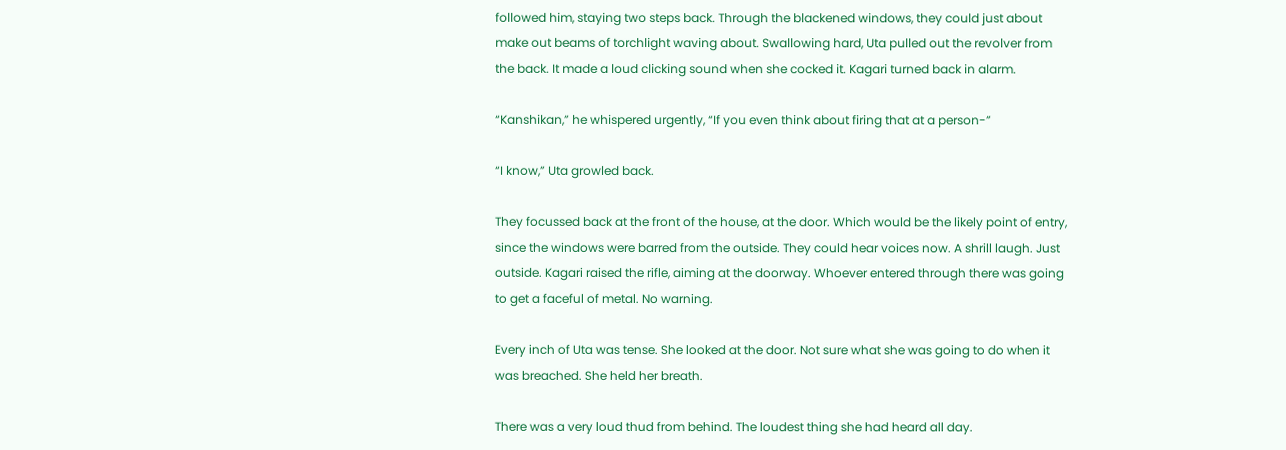followed him, staying two steps back. Through the blackened windows, they could just about make out beams of torchlight waving about. Swallowing hard, Uta pulled out the revolver from the back. It made a loud clicking sound when she cocked it. Kagari turned back in alarm.

“Kanshikan,” he whispered urgently, “If you even think about firing that at a person-”

“I know,” Uta growled back.

They focussed back at the front of the house, at the door. Which would be the likely point of entry, since the windows were barred from the outside. They could hear voices now. A shrill laugh. Just outside. Kagari raised the rifle, aiming at the doorway. Whoever entered through there was going to get a faceful of metal. No warning.

Every inch of Uta was tense. She looked at the door. Not sure what she was going to do when it was breached. She held her breath.

There was a very loud thud from behind. The loudest thing she had heard all day.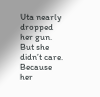Uta nearly dropped her gun. But she didn’t care. Because her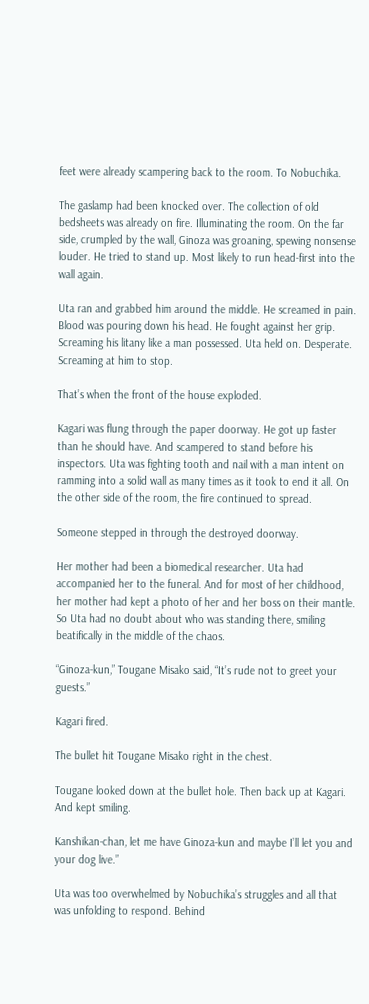feet were already scampering back to the room. To Nobuchika.

The gaslamp had been knocked over. The collection of old bedsheets was already on fire. Illuminating the room. On the far side, crumpled by the wall, Ginoza was groaning, spewing nonsense louder. He tried to stand up. Most likely to run head-first into the wall again.

Uta ran and grabbed him around the middle. He screamed in pain. Blood was pouring down his head. He fought against her grip. Screaming his litany like a man possessed. Uta held on. Desperate. Screaming at him to stop.

That’s when the front of the house exploded.

Kagari was flung through the paper doorway. He got up faster than he should have. And scampered to stand before his inspectors. Uta was fighting tooth and nail with a man intent on ramming into a solid wall as many times as it took to end it all. On the other side of the room, the fire continued to spread.

Someone stepped in through the destroyed doorway.

Her mother had been a biomedical researcher. Uta had accompanied her to the funeral. And for most of her childhood, her mother had kept a photo of her and her boss on their mantle. So Uta had no doubt about who was standing there, smiling beatifically in the middle of the chaos.

“Ginoza-kun,” Tougane Misako said, “It’s rude not to greet your guests.”

Kagari fired.

The bullet hit Tougane Misako right in the chest.

Tougane looked down at the bullet hole. Then back up at Kagari. And kept smiling.

Kanshikan-chan, let me have Ginoza-kun and maybe I’ll let you and your dog live.”

Uta was too overwhelmed by Nobuchika’s struggles and all that was unfolding to respond. Behind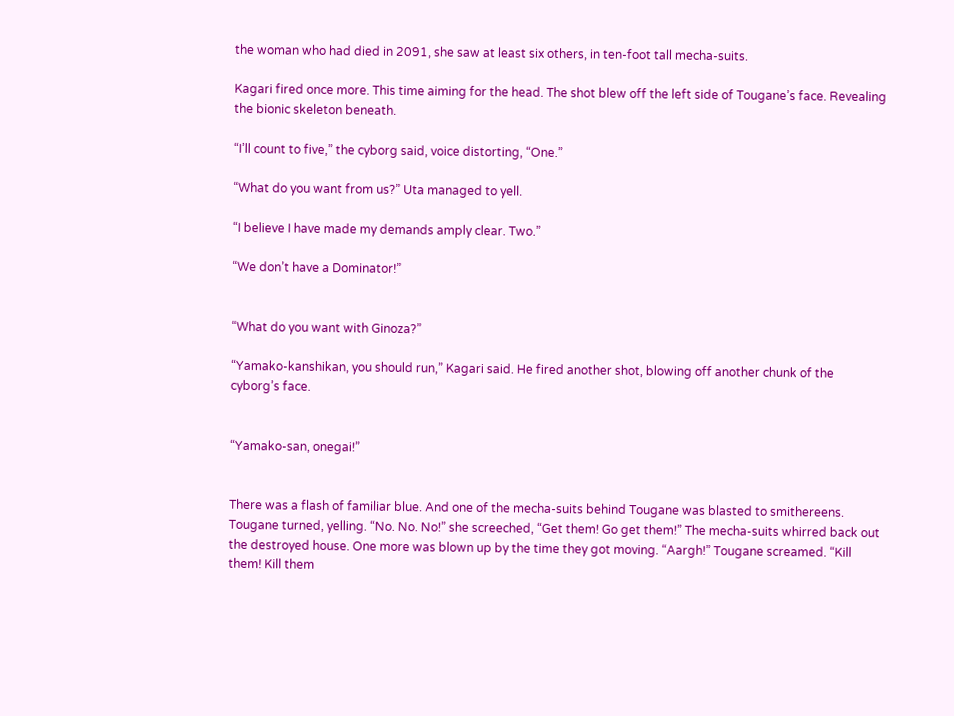the woman who had died in 2091, she saw at least six others, in ten-foot tall mecha-suits.

Kagari fired once more. This time aiming for the head. The shot blew off the left side of Tougane’s face. Revealing the bionic skeleton beneath.

“I’ll count to five,” the cyborg said, voice distorting, “One.”

“What do you want from us?” Uta managed to yell.

“I believe I have made my demands amply clear. Two.”

“We don’t have a Dominator!”


“What do you want with Ginoza?”

“Yamako-kanshikan, you should run,” Kagari said. He fired another shot, blowing off another chunk of the cyborg’s face.


“Yamako-san, onegai!”


There was a flash of familiar blue. And one of the mecha-suits behind Tougane was blasted to smithereens. Tougane turned, yelling. “No. No. No!” she screeched, “Get them! Go get them!” The mecha-suits whirred back out the destroyed house. One more was blown up by the time they got moving. “Aargh!” Tougane screamed. “Kill them! Kill them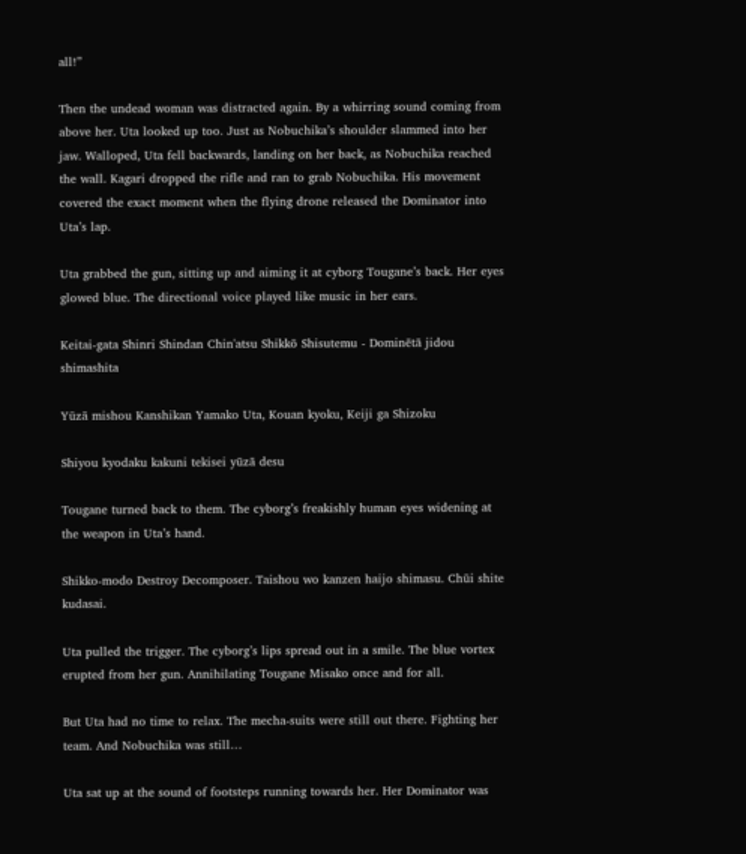all!”

Then the undead woman was distracted again. By a whirring sound coming from above her. Uta looked up too. Just as Nobuchika’s shoulder slammed into her jaw. Walloped, Uta fell backwards, landing on her back, as Nobuchika reached the wall. Kagari dropped the rifle and ran to grab Nobuchika. His movement covered the exact moment when the flying drone released the Dominator into Uta’s lap.

Uta grabbed the gun, sitting up and aiming it at cyborg Tougane’s back. Her eyes glowed blue. The directional voice played like music in her ears.

Keitai-gata Shinri Shindan Chin'atsu Shikkō Shisutemu - Dominētā jidou shimashita

Yūzā mishou Kanshikan Yamako Uta, Kouan kyoku, Keiji ga Shizoku

Shiyou kyodaku kakuni tekisei yūzā desu

Tougane turned back to them. The cyborg’s freakishly human eyes widening at the weapon in Uta’s hand.

Shikko-modo Destroy Decomposer. Taishou wo kanzen haijo shimasu. Chūi shite kudasai.

Uta pulled the trigger. The cyborg’s lips spread out in a smile. The blue vortex erupted from her gun. Annihilating Tougane Misako once and for all.

But Uta had no time to relax. The mecha-suits were still out there. Fighting her team. And Nobuchika was still…

Uta sat up at the sound of footsteps running towards her. Her Dominator was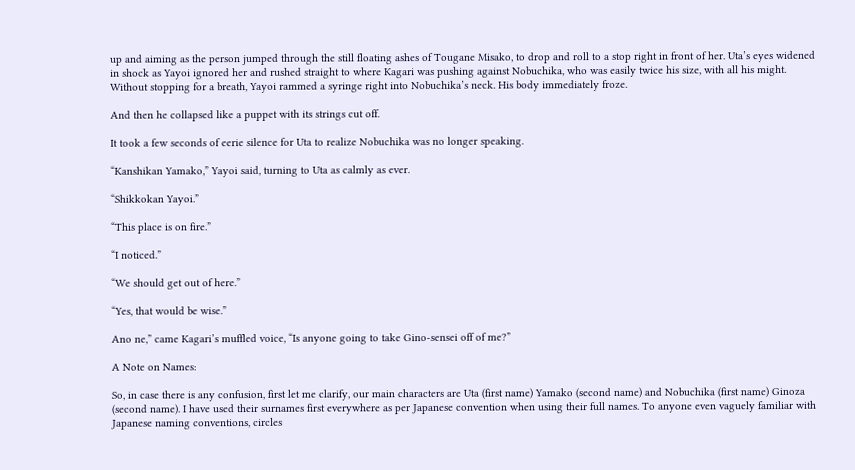up and aiming as the person jumped through the still floating ashes of Tougane Misako, to drop and roll to a stop right in front of her. Uta’s eyes widened in shock as Yayoi ignored her and rushed straight to where Kagari was pushing against Nobuchika, who was easily twice his size, with all his might. Without stopping for a breath, Yayoi rammed a syringe right into Nobuchika’s neck. His body immediately froze.

And then he collapsed like a puppet with its strings cut off.

It took a few seconds of eerie silence for Uta to realize Nobuchika was no longer speaking.

“Kanshikan Yamako,” Yayoi said, turning to Uta as calmly as ever.

“Shikkokan Yayoi.”

“This place is on fire.”

“I noticed.”

“We should get out of here.”

“Yes, that would be wise.”

Ano ne,” came Kagari’s muffled voice, “Is anyone going to take Gino-sensei off of me?”

A Note on Names:

So, in case there is any confusion, first let me clarify, our main characters are Uta (first name) Yamako (second name) and Nobuchika (first name) Ginoza (second name). I have used their surnames first everywhere as per Japanese convention when using their full names. To anyone even vaguely familiar with Japanese naming conventions, circles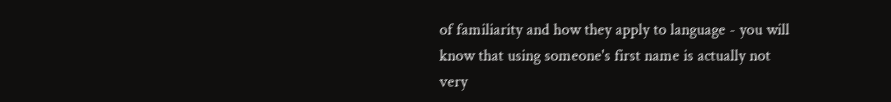of familiarity and how they apply to language - you will know that using someone's first name is actually not very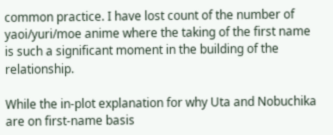common practice. I have lost count of the number of yaoi/yuri/moe anime where the taking of the first name is such a significant moment in the building of the relationship.

While the in-plot explanation for why Uta and Nobuchika are on first-name basis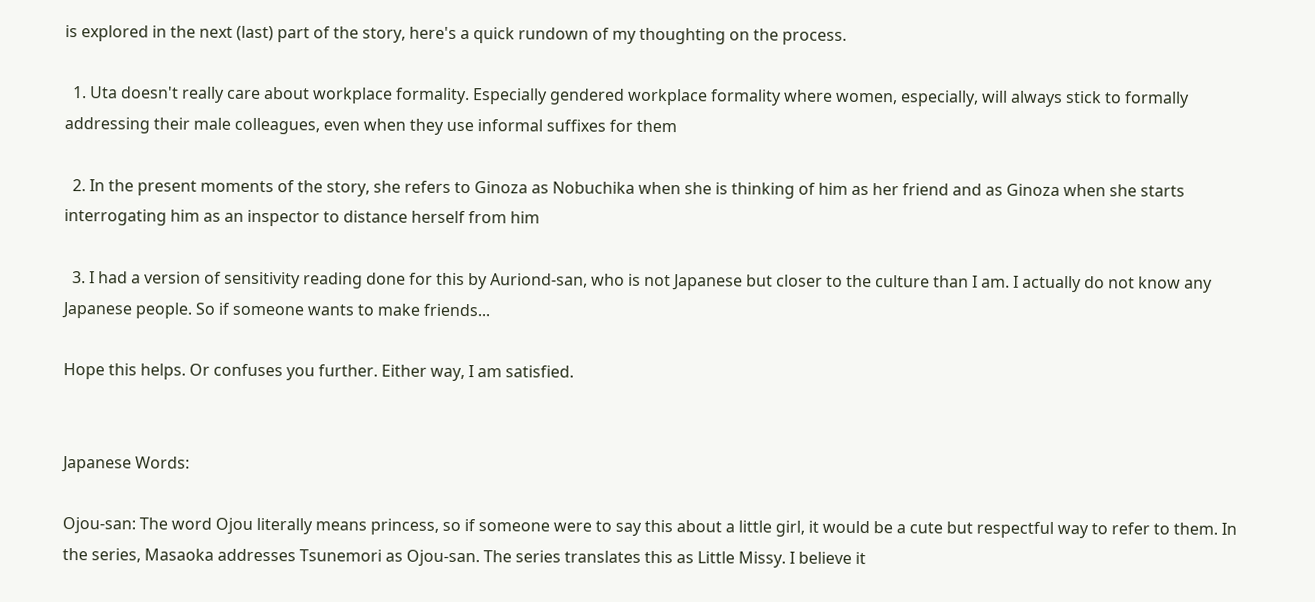is explored in the next (last) part of the story, here's a quick rundown of my thoughting on the process.

  1. Uta doesn't really care about workplace formality. Especially gendered workplace formality where women, especially, will always stick to formally addressing their male colleagues, even when they use informal suffixes for them

  2. In the present moments of the story, she refers to Ginoza as Nobuchika when she is thinking of him as her friend and as Ginoza when she starts interrogating him as an inspector to distance herself from him

  3. I had a version of sensitivity reading done for this by Auriond-san, who is not Japanese but closer to the culture than I am. I actually do not know any Japanese people. So if someone wants to make friends...

Hope this helps. Or confuses you further. Either way, I am satisfied.


Japanese Words:

Ojou-san: The word Ojou literally means princess, so if someone were to say this about a little girl, it would be a cute but respectful way to refer to them. In the series, Masaoka addresses Tsunemori as Ojou-san. The series translates this as Little Missy. I believe it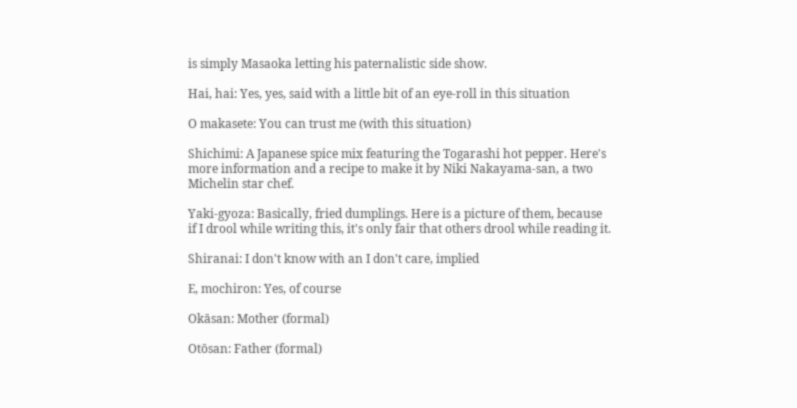is simply Masaoka letting his paternalistic side show.

Hai, hai: Yes, yes, said with a little bit of an eye-roll in this situation

O makasete: You can trust me (with this situation)

Shichimi: A Japanese spice mix featuring the Togarashi hot pepper. Here's more information and a recipe to make it by Niki Nakayama-san, a two Michelin star chef.

Yaki-gyoza: Basically, fried dumplings. Here is a picture of them, because if I drool while writing this, it's only fair that others drool while reading it.

Shiranai: I don't know with an I don't care, implied

E, mochiron: Yes, of course

Okāsan: Mother (formal)

Otōsan: Father (formal)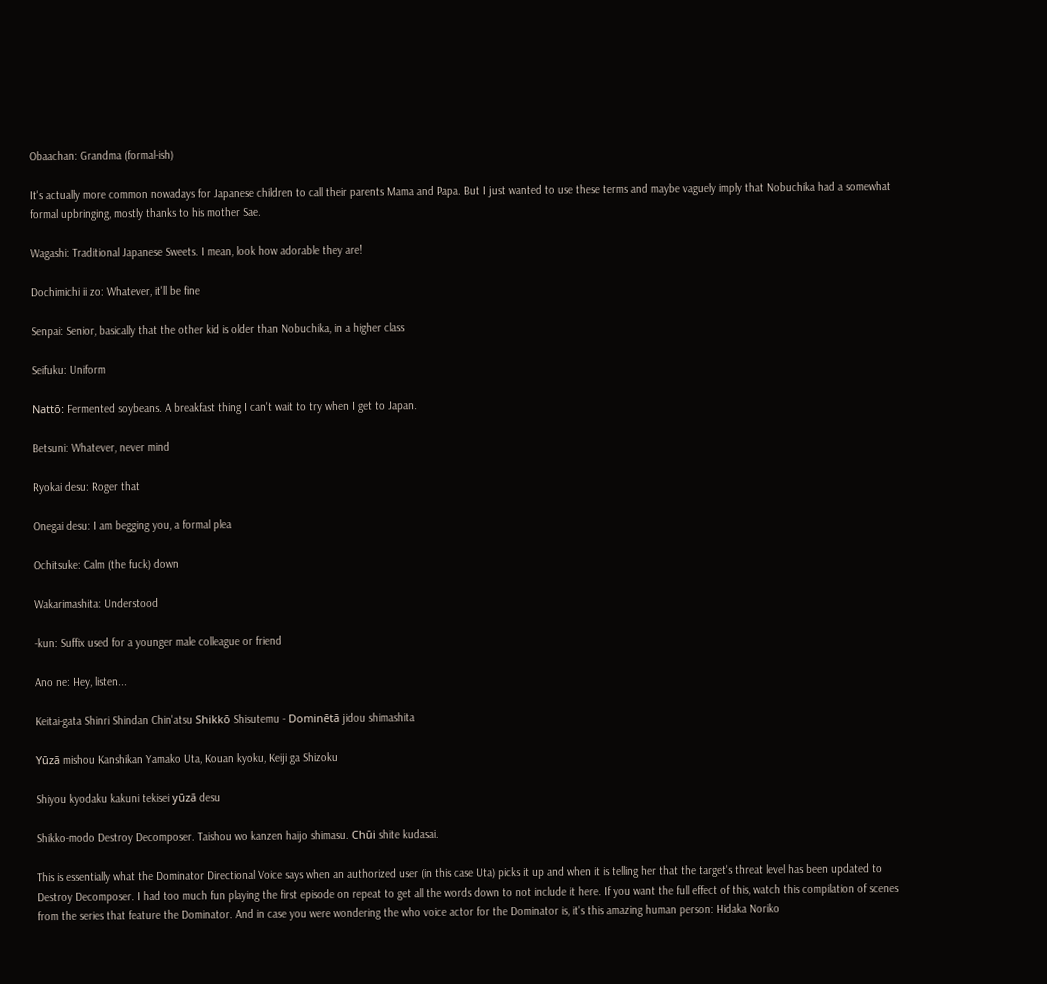Obaachan: Grandma (formal-ish)

It's actually more common nowadays for Japanese children to call their parents Mama and Papa. But I just wanted to use these terms and maybe vaguely imply that Nobuchika had a somewhat formal upbringing, mostly thanks to his mother Sae.

Wagashi: Traditional Japanese Sweets. I mean, look how adorable they are!

Dochimichi ii zo: Whatever, it'll be fine

Senpai: Senior, basically that the other kid is older than Nobuchika, in a higher class

Seifuku: Uniform

Nattō: Fermented soybeans. A breakfast thing I can't wait to try when I get to Japan.

Betsuni: Whatever, never mind

Ryokai desu: Roger that

Onegai desu: I am begging you, a formal plea

Ochitsuke: Calm (the fuck) down

Wakarimashita: Understood

-kun: Suffix used for a younger male colleague or friend

Ano ne: Hey, listen...

Keitai-gata Shinri Shindan Chin'atsu Shikkō Shisutemu - Dominētā jidou shimashita

Yūzā mishou Kanshikan Yamako Uta, Kouan kyoku, Keiji ga Shizoku

Shiyou kyodaku kakuni tekisei yūzā desu

Shikko-modo Destroy Decomposer. Taishou wo kanzen haijo shimasu. Chūi shite kudasai.

This is essentially what the Dominator Directional Voice says when an authorized user (in this case Uta) picks it up and when it is telling her that the target's threat level has been updated to Destroy Decomposer. I had too much fun playing the first episode on repeat to get all the words down to not include it here. If you want the full effect of this, watch this compilation of scenes from the series that feature the Dominator. And in case you were wondering the who voice actor for the Dominator is, it's this amazing human person: Hidaka Noriko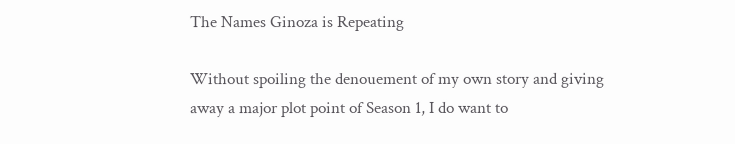The Names Ginoza is Repeating

Without spoiling the denouement of my own story and giving away a major plot point of Season 1, I do want to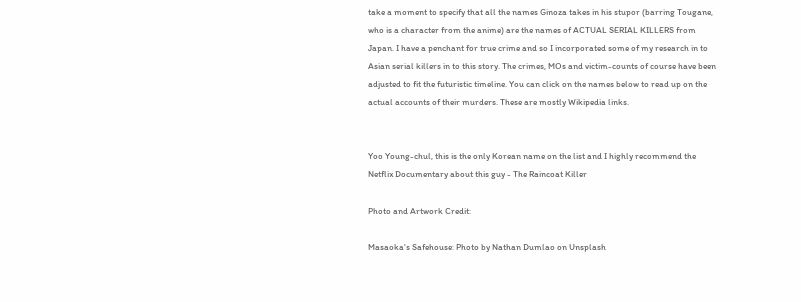take a moment to specify that all the names Ginoza takes in his stupor (barring Tougane, who is a character from the anime) are the names of ACTUAL SERIAL KILLERS from Japan. I have a penchant for true crime and so I incorporated some of my research in to Asian serial killers in to this story. The crimes, MOs and victim-counts of course have been adjusted to fit the futuristic timeline. You can click on the names below to read up on the actual accounts of their murders. These are mostly Wikipedia links.


Yoo Young-chul, this is the only Korean name on the list and I highly recommend the Netflix Documentary about this guy - The Raincoat Killer

Photo and Artwork Credit:

Masaoka's Safehouse: Photo by Nathan Dumlao on Unsplash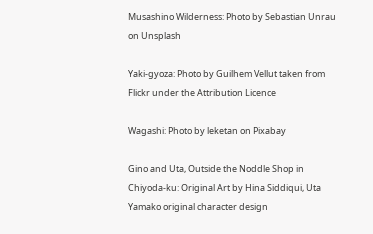Musashino Wilderness: Photo by Sebastian Unrau on Unsplash

Yaki-gyoza: Photo by Guilhem Vellut taken from Flickr under the Attribution Licence

Wagashi: Photo by leketan on Pixabay

Gino and Uta, Outside the Noddle Shop in Chiyoda-ku: Original Art by Hina Siddiqui, Uta Yamako original character design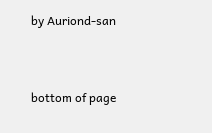by Auriond-san


bottom of page